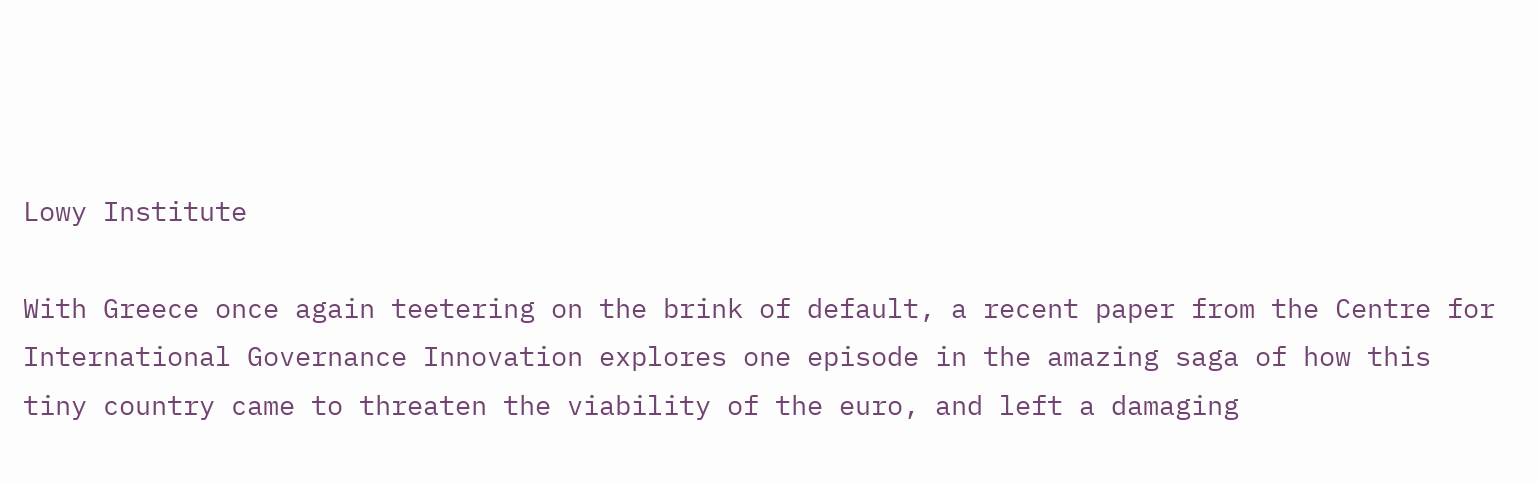Lowy Institute

With Greece once again teetering on the brink of default, a recent paper from the Centre for International Governance Innovation explores one episode in the amazing saga of how this tiny country came to threaten the viability of the euro, and left a damaging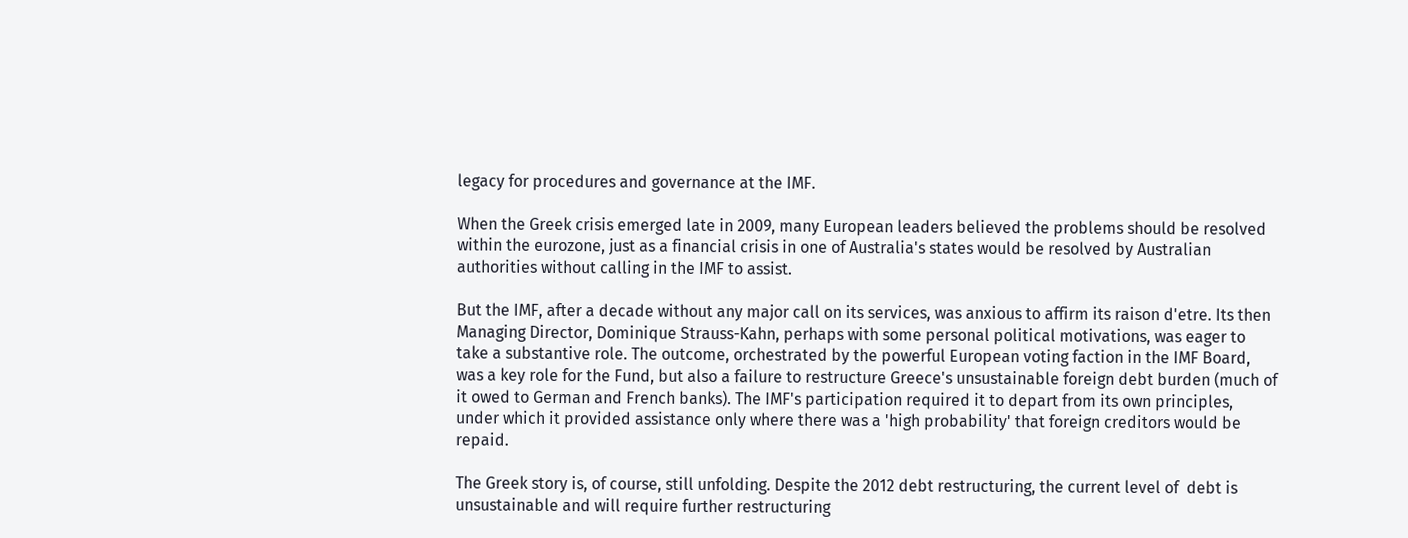legacy for procedures and governance at the IMF.

When the Greek crisis emerged late in 2009, many European leaders believed the problems should be resolved within the eurozone, just as a financial crisis in one of Australia's states would be resolved by Australian authorities without calling in the IMF to assist.

But the IMF, after a decade without any major call on its services, was anxious to affirm its raison d'etre. Its then Managing Director, Dominique Strauss-Kahn, perhaps with some personal political motivations, was eager to take a substantive role. The outcome, orchestrated by the powerful European voting faction in the IMF Board, was a key role for the Fund, but also a failure to restructure Greece's unsustainable foreign debt burden (much of it owed to German and French banks). The IMF's participation required it to depart from its own principles, under which it provided assistance only where there was a 'high probability' that foreign creditors would be repaid.

The Greek story is, of course, still unfolding. Despite the 2012 debt restructuring, the current level of  debt is unsustainable and will require further restructuring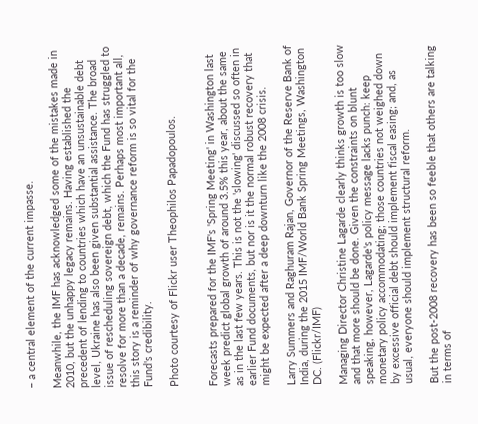– a central element of the current impasse.

Meanwhile, the IMF has acknowledged some of the mistakes made in 2010, but the unhappy legacy remains. Having established the precedent of lending to countries which have an unsustainable debt level, Ukraine has also been given substantial assistance. The broad issue of rescheduling sovereign debt, which the Fund has struggled to resolve for more than a decade, remains. Perhaps most important all, this story is a reminder of why governance reform is so vital for the Fund's credibility.

Photo courtesy of Flickr user Theophilos Papadopoulos.


Forecasts prepared for the IMF's 'Spring Meeting' in Washington last week predict global growth of around 3.5% this year, about the same as in the last few years. This is not the 'slowing' discussed so often in earlier Fund documents, but nor is it the normal robust recovery that might be expected after a deep downturn like the 2008 crisis.

Larry Summers and Raghuram Rajan, Governor of the Reserve Bank of India, during the 2015 IMF/World Bank Spring Meetings, Washington DC. (Flickr/IMF)

Managing Director Christine Lagarde clearly thinks growth is too slow and that more should be done. Given the constraints on blunt speaking, however, Lagarde's policy message lacks punch: keep monetary policy accommodating; those countries not weighed down by excessive official debt should implement fiscal easing; and, as usual, everyone should implement structural reform.

But the post-2008 recovery has been so feeble that others are talking in terms of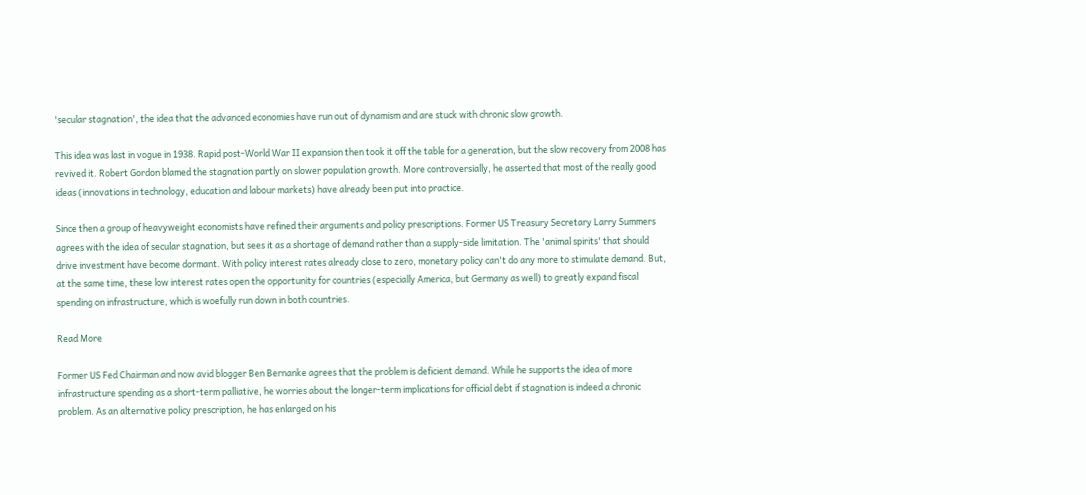'secular stagnation', the idea that the advanced economies have run out of dynamism and are stuck with chronic slow growth.

This idea was last in vogue in 1938. Rapid post-World War II expansion then took it off the table for a generation, but the slow recovery from 2008 has revived it. Robert Gordon blamed the stagnation partly on slower population growth. More controversially, he asserted that most of the really good ideas (innovations in technology, education and labour markets) have already been put into practice.

Since then a group of heavyweight economists have refined their arguments and policy prescriptions. Former US Treasury Secretary Larry Summers agrees with the idea of secular stagnation, but sees it as a shortage of demand rather than a supply-side limitation. The 'animal spirits' that should drive investment have become dormant. With policy interest rates already close to zero, monetary policy can't do any more to stimulate demand. But, at the same time, these low interest rates open the opportunity for countries (especially America, but Germany as well) to greatly expand fiscal spending on infrastructure, which is woefully run down in both countries.

Read More

Former US Fed Chairman and now avid blogger Ben Bernanke agrees that the problem is deficient demand. While he supports the idea of more infrastructure spending as a short-term palliative, he worries about the longer-term implications for official debt if stagnation is indeed a chronic problem. As an alternative policy prescription, he has enlarged on his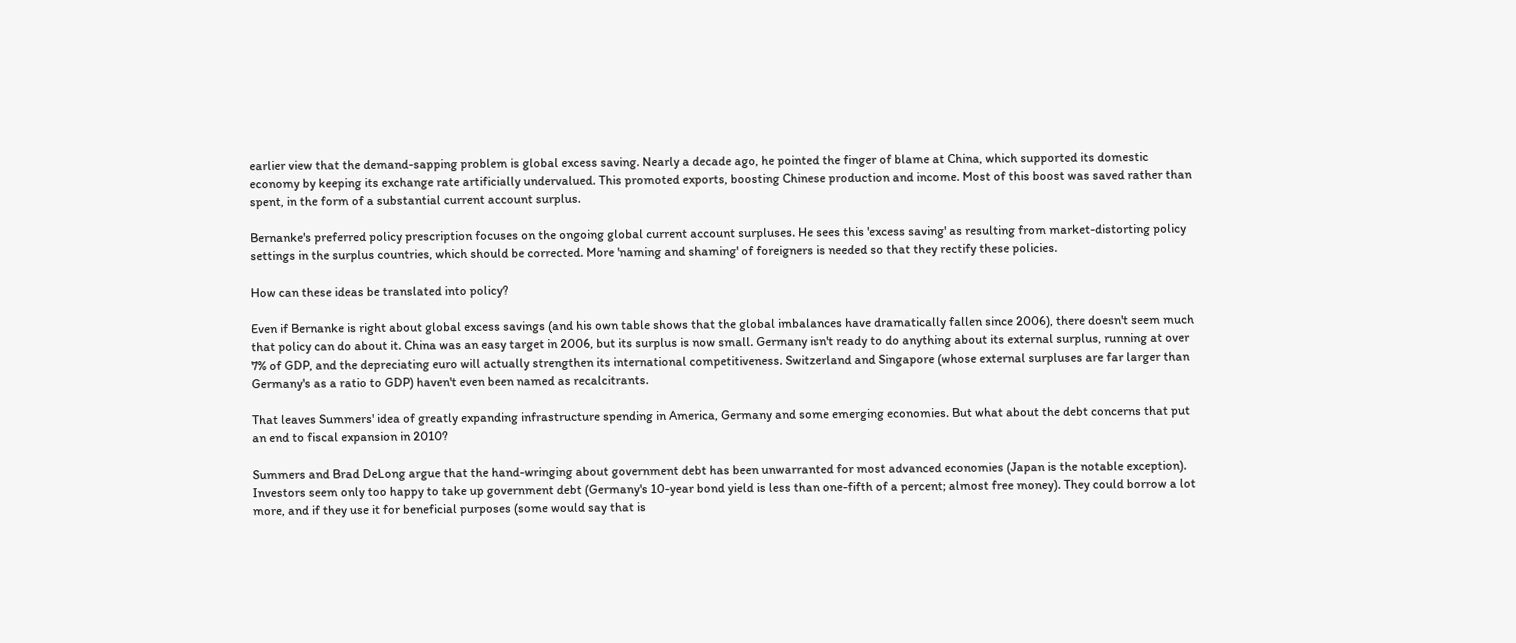earlier view that the demand-sapping problem is global excess saving. Nearly a decade ago, he pointed the finger of blame at China, which supported its domestic economy by keeping its exchange rate artificially undervalued. This promoted exports, boosting Chinese production and income. Most of this boost was saved rather than spent, in the form of a substantial current account surplus.

Bernanke's preferred policy prescription focuses on the ongoing global current account surpluses. He sees this 'excess saving' as resulting from market-distorting policy settings in the surplus countries, which should be corrected. More 'naming and shaming' of foreigners is needed so that they rectify these policies.

How can these ideas be translated into policy?

Even if Bernanke is right about global excess savings (and his own table shows that the global imbalances have dramatically fallen since 2006), there doesn't seem much that policy can do about it. China was an easy target in 2006, but its surplus is now small. Germany isn't ready to do anything about its external surplus, running at over 7% of GDP, and the depreciating euro will actually strengthen its international competitiveness. Switzerland and Singapore (whose external surpluses are far larger than Germany's as a ratio to GDP) haven't even been named as recalcitrants.

That leaves Summers' idea of greatly expanding infrastructure spending in America, Germany and some emerging economies. But what about the debt concerns that put an end to fiscal expansion in 2010?

Summers and Brad DeLong argue that the hand-wringing about government debt has been unwarranted for most advanced economies (Japan is the notable exception). Investors seem only too happy to take up government debt (Germany's 10-year bond yield is less than one-fifth of a percent; almost free money). They could borrow a lot more, and if they use it for beneficial purposes (some would say that is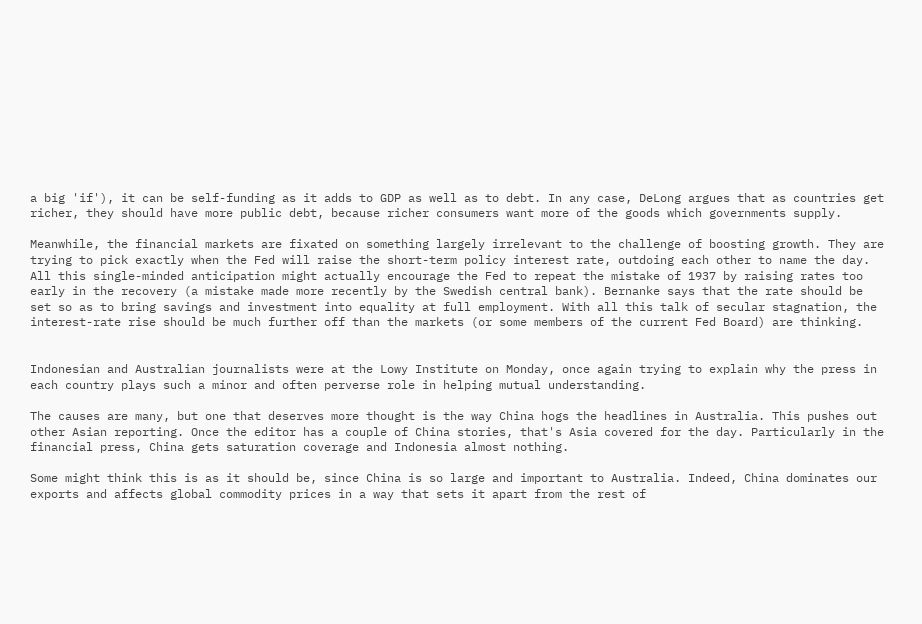a big 'if'), it can be self-funding as it adds to GDP as well as to debt. In any case, DeLong argues that as countries get richer, they should have more public debt, because richer consumers want more of the goods which governments supply.

Meanwhile, the financial markets are fixated on something largely irrelevant to the challenge of boosting growth. They are trying to pick exactly when the Fed will raise the short-term policy interest rate, outdoing each other to name the day. All this single-minded anticipation might actually encourage the Fed to repeat the mistake of 1937 by raising rates too early in the recovery (a mistake made more recently by the Swedish central bank). Bernanke says that the rate should be set so as to bring savings and investment into equality at full employment. With all this talk of secular stagnation, the interest-rate rise should be much further off than the markets (or some members of the current Fed Board) are thinking.


Indonesian and Australian journalists were at the Lowy Institute on Monday, once again trying to explain why the press in each country plays such a minor and often perverse role in helping mutual understanding.

The causes are many, but one that deserves more thought is the way China hogs the headlines in Australia. This pushes out other Asian reporting. Once the editor has a couple of China stories, that's Asia covered for the day. Particularly in the financial press, China gets saturation coverage and Indonesia almost nothing.

Some might think this is as it should be, since China is so large and important to Australia. Indeed, China dominates our exports and affects global commodity prices in a way that sets it apart from the rest of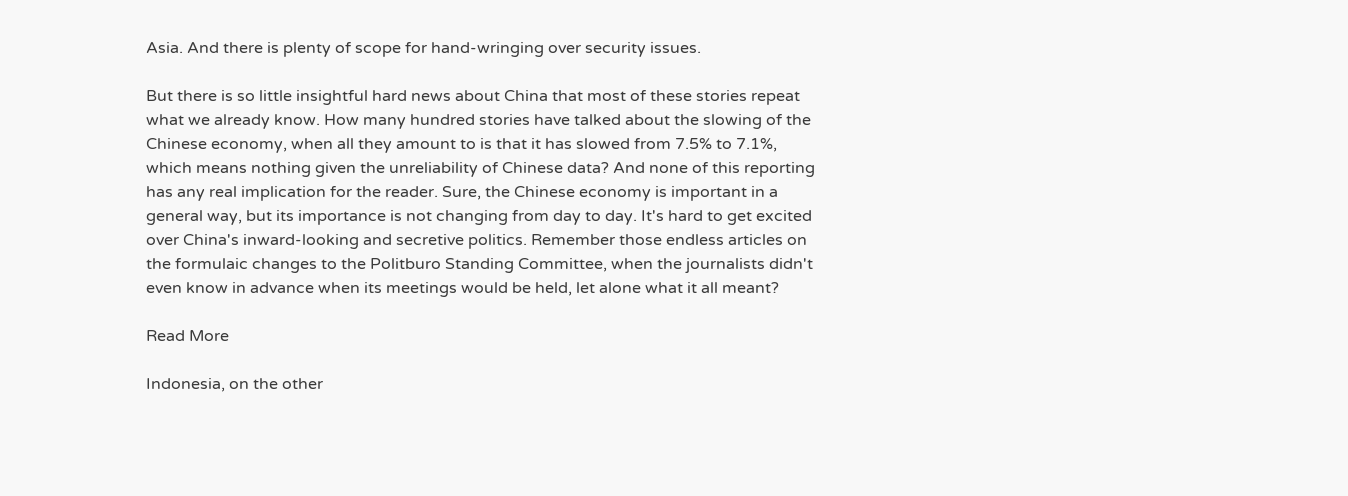Asia. And there is plenty of scope for hand-wringing over security issues.

But there is so little insightful hard news about China that most of these stories repeat what we already know. How many hundred stories have talked about the slowing of the Chinese economy, when all they amount to is that it has slowed from 7.5% to 7.1%, which means nothing given the unreliability of Chinese data? And none of this reporting has any real implication for the reader. Sure, the Chinese economy is important in a general way, but its importance is not changing from day to day. It's hard to get excited over China's inward-looking and secretive politics. Remember those endless articles on the formulaic changes to the Politburo Standing Committee, when the journalists didn't even know in advance when its meetings would be held, let alone what it all meant?

Read More

Indonesia, on the other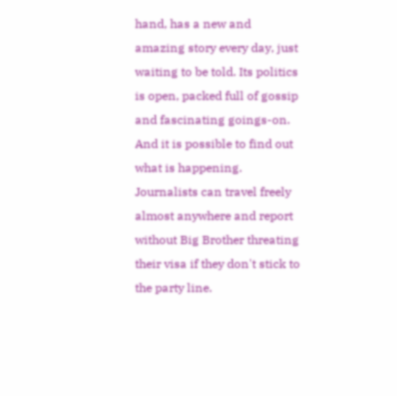hand, has a new and amazing story every day, just waiting to be told. Its politics is open, packed full of gossip and fascinating goings-on. And it is possible to find out what is happening. Journalists can travel freely almost anywhere and report without Big Brother threating their visa if they don't stick to the party line.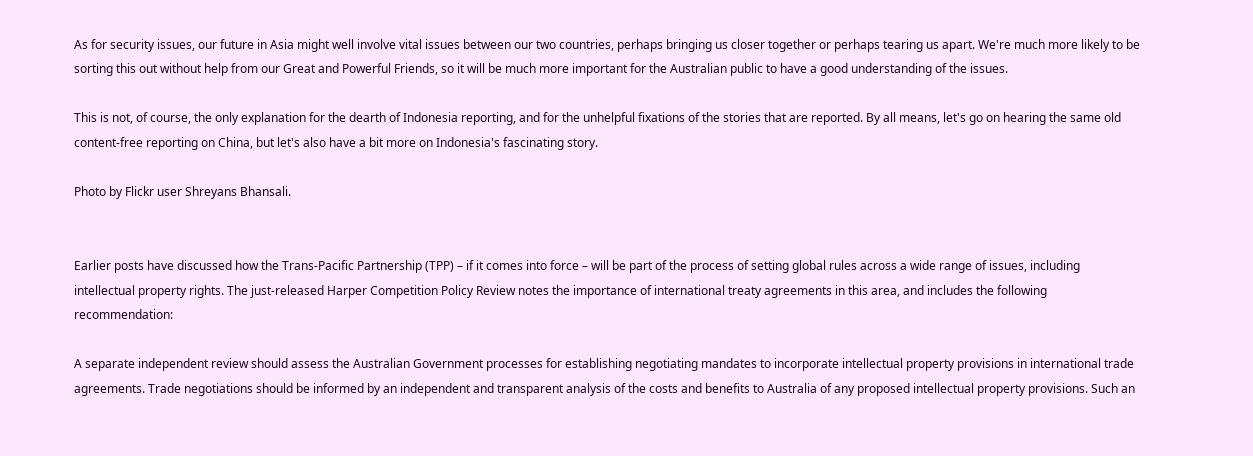As for security issues, our future in Asia might well involve vital issues between our two countries, perhaps bringing us closer together or perhaps tearing us apart. We're much more likely to be sorting this out without help from our Great and Powerful Friends, so it will be much more important for the Australian public to have a good understanding of the issues.

This is not, of course, the only explanation for the dearth of Indonesia reporting, and for the unhelpful fixations of the stories that are reported. By all means, let's go on hearing the same old content-free reporting on China, but let's also have a bit more on Indonesia's fascinating story.

Photo by Flickr user Shreyans Bhansali.


Earlier posts have discussed how the Trans-Pacific Partnership (TPP) – if it comes into force – will be part of the process of setting global rules across a wide range of issues, including intellectual property rights. The just-released Harper Competition Policy Review notes the importance of international treaty agreements in this area, and includes the following recommendation:

A separate independent review should assess the Australian Government processes for establishing negotiating mandates to incorporate intellectual property provisions in international trade agreements. Trade negotiations should be informed by an independent and transparent analysis of the costs and benefits to Australia of any proposed intellectual property provisions. Such an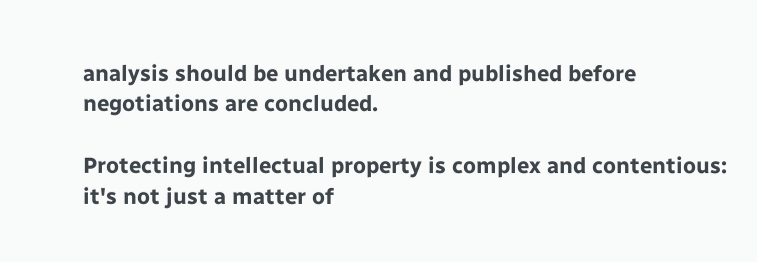analysis should be undertaken and published before negotiations are concluded.

Protecting intellectual property is complex and contentious: it's not just a matter of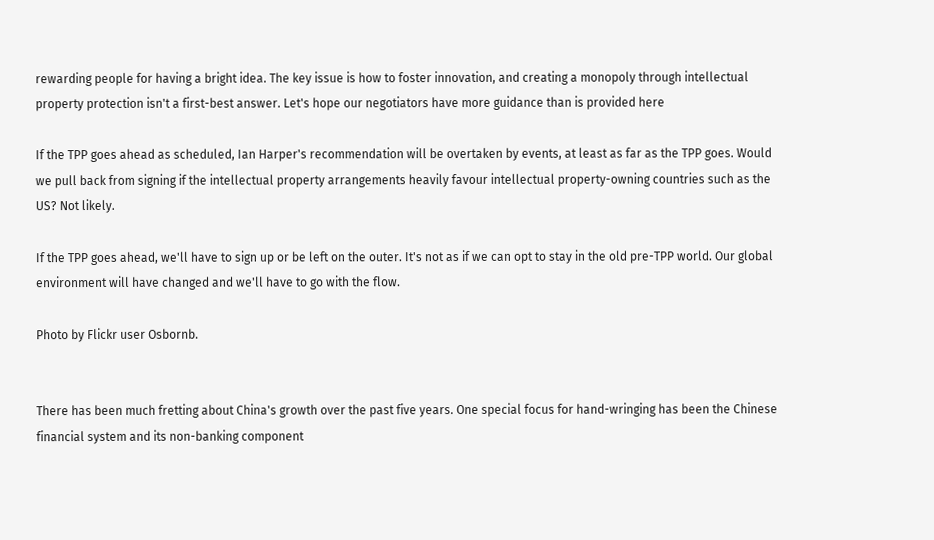rewarding people for having a bright idea. The key issue is how to foster innovation, and creating a monopoly through intellectual property protection isn't a first-best answer. Let's hope our negotiators have more guidance than is provided here

If the TPP goes ahead as scheduled, Ian Harper's recommendation will be overtaken by events, at least as far as the TPP goes. Would we pull back from signing if the intellectual property arrangements heavily favour intellectual property-owning countries such as the US? Not likely.

If the TPP goes ahead, we'll have to sign up or be left on the outer. It's not as if we can opt to stay in the old pre-TPP world. Our global environment will have changed and we'll have to go with the flow.

Photo by Flickr user Osbornb.


There has been much fretting about China's growth over the past five years. One special focus for hand-wringing has been the Chinese financial system and its non-banking component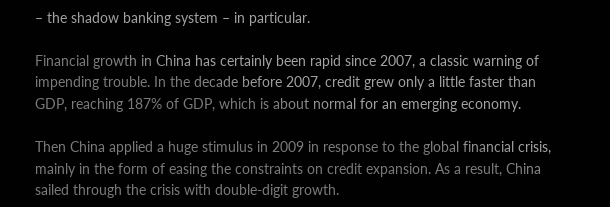– the shadow banking system – in particular.

Financial growth in China has certainly been rapid since 2007, a classic warning of impending trouble. In the decade before 2007, credit grew only a little faster than GDP, reaching 187% of GDP, which is about normal for an emerging economy.

Then China applied a huge stimulus in 2009 in response to the global financial crisis, mainly in the form of easing the constraints on credit expansion. As a result, China sailed through the crisis with double-digit growth.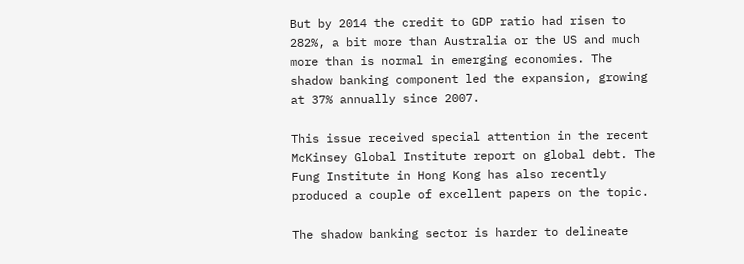But by 2014 the credit to GDP ratio had risen to 282%, a bit more than Australia or the US and much more than is normal in emerging economies. The shadow banking component led the expansion, growing at 37% annually since 2007.

This issue received special attention in the recent McKinsey Global Institute report on global debt. The Fung Institute in Hong Kong has also recently produced a couple of excellent papers on the topic.

The shadow banking sector is harder to delineate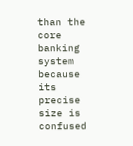than the core banking system because its precise size is confused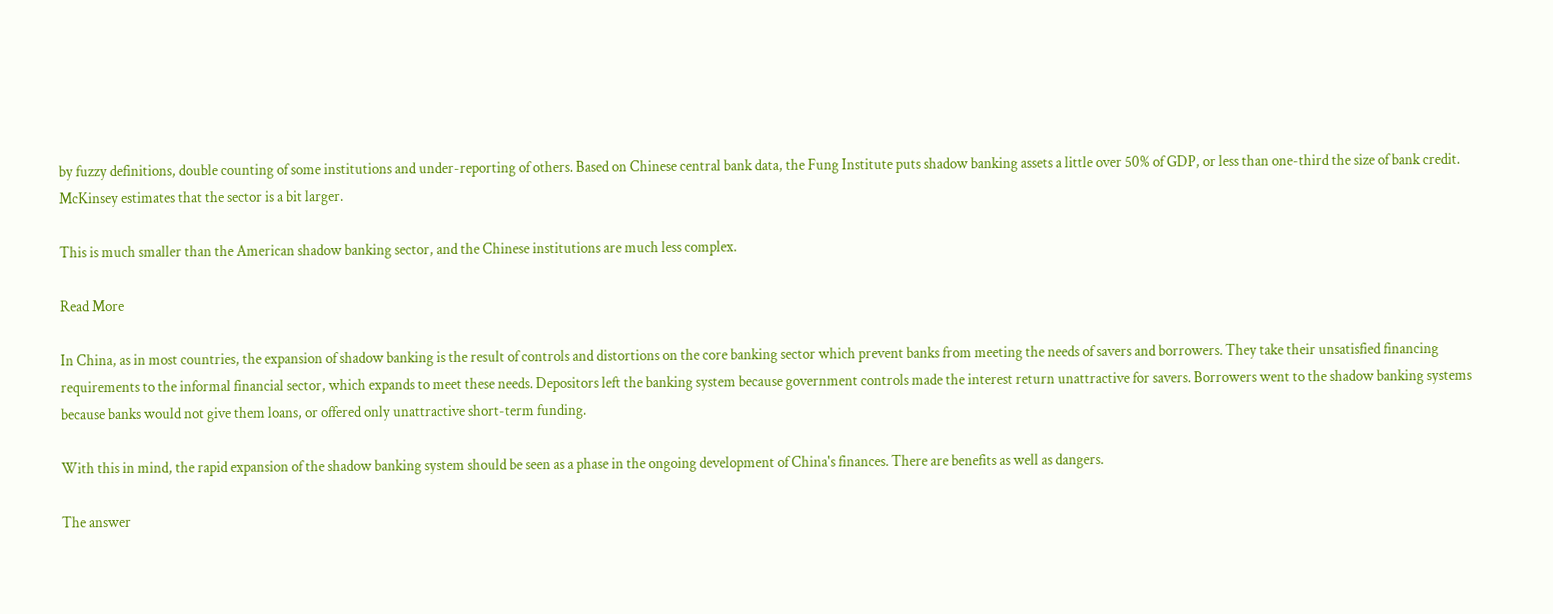by fuzzy definitions, double counting of some institutions and under-reporting of others. Based on Chinese central bank data, the Fung Institute puts shadow banking assets a little over 50% of GDP, or less than one-third the size of bank credit. McKinsey estimates that the sector is a bit larger.

This is much smaller than the American shadow banking sector, and the Chinese institutions are much less complex.

Read More

In China, as in most countries, the expansion of shadow banking is the result of controls and distortions on the core banking sector which prevent banks from meeting the needs of savers and borrowers. They take their unsatisfied financing requirements to the informal financial sector, which expands to meet these needs. Depositors left the banking system because government controls made the interest return unattractive for savers. Borrowers went to the shadow banking systems because banks would not give them loans, or offered only unattractive short-term funding.

With this in mind, the rapid expansion of the shadow banking system should be seen as a phase in the ongoing development of China's finances. There are benefits as well as dangers.

The answer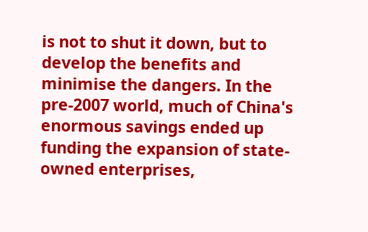is not to shut it down, but to develop the benefits and minimise the dangers. In the pre-2007 world, much of China's enormous savings ended up funding the expansion of state-owned enterprises,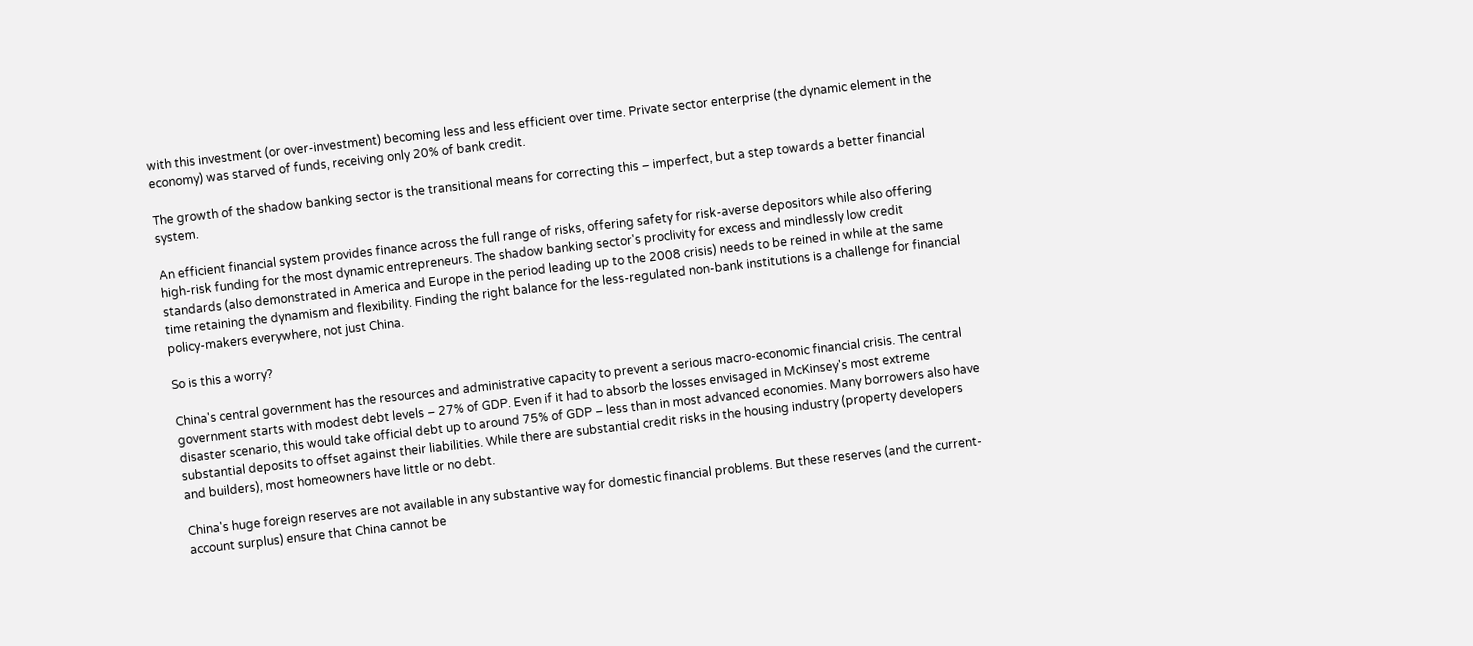with this investment (or over-investment) becoming less and less efficient over time. Private sector enterprise (the dynamic element in the economy) was starved of funds, receiving only 20% of bank credit.

The growth of the shadow banking sector is the transitional means for correcting this – imperfect, but a step towards a better financial system.

An efficient financial system provides finance across the full range of risks, offering safety for risk-averse depositors while also offering high-risk funding for the most dynamic entrepreneurs. The shadow banking sector's proclivity for excess and mindlessly low credit standards (also demonstrated in America and Europe in the period leading up to the 2008 crisis) needs to be reined in while at the same time retaining the dynamism and flexibility. Finding the right balance for the less-regulated non-bank institutions is a challenge for financial policy-makers everywhere, not just China.

So is this a worry?

China's central government has the resources and administrative capacity to prevent a serious macro-economic financial crisis. The central government starts with modest debt levels – 27% of GDP. Even if it had to absorb the losses envisaged in McKinsey's most extreme disaster scenario, this would take official debt up to around 75% of GDP – less than in most advanced economies. Many borrowers also have substantial deposits to offset against their liabilities. While there are substantial credit risks in the housing industry (property developers and builders), most homeowners have little or no debt.

China's huge foreign reserves are not available in any substantive way for domestic financial problems. But these reserves (and the current-account surplus) ensure that China cannot be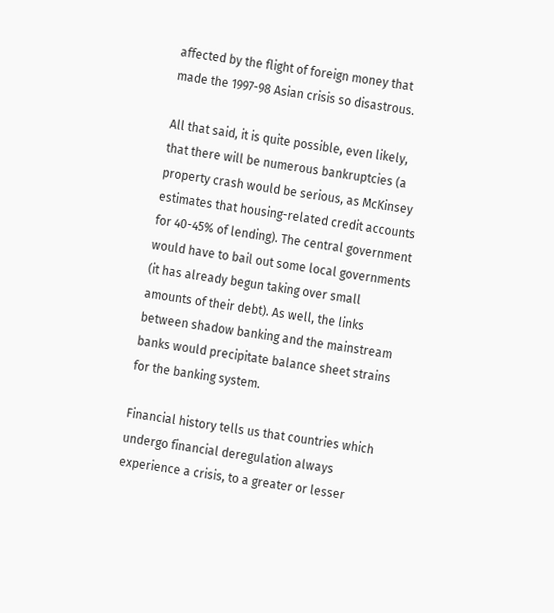affected by the flight of foreign money that made the 1997-98 Asian crisis so disastrous.

All that said, it is quite possible, even likely, that there will be numerous bankruptcies (a property crash would be serious, as McKinsey estimates that housing-related credit accounts for 40-45% of lending). The central government would have to bail out some local governments (it has already begun taking over small amounts of their debt). As well, the links between shadow banking and the mainstream banks would precipitate balance sheet strains for the banking system.

Financial history tells us that countries which undergo financial deregulation always experience a crisis, to a greater or lesser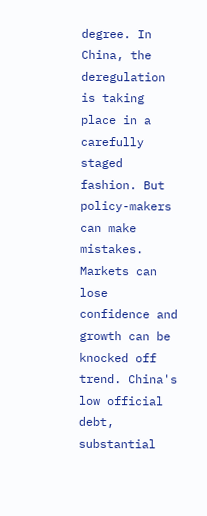degree. In China, the deregulation is taking place in a carefully staged fashion. But policy-makers can make mistakes. Markets can lose confidence and growth can be knocked off trend. China's low official debt, substantial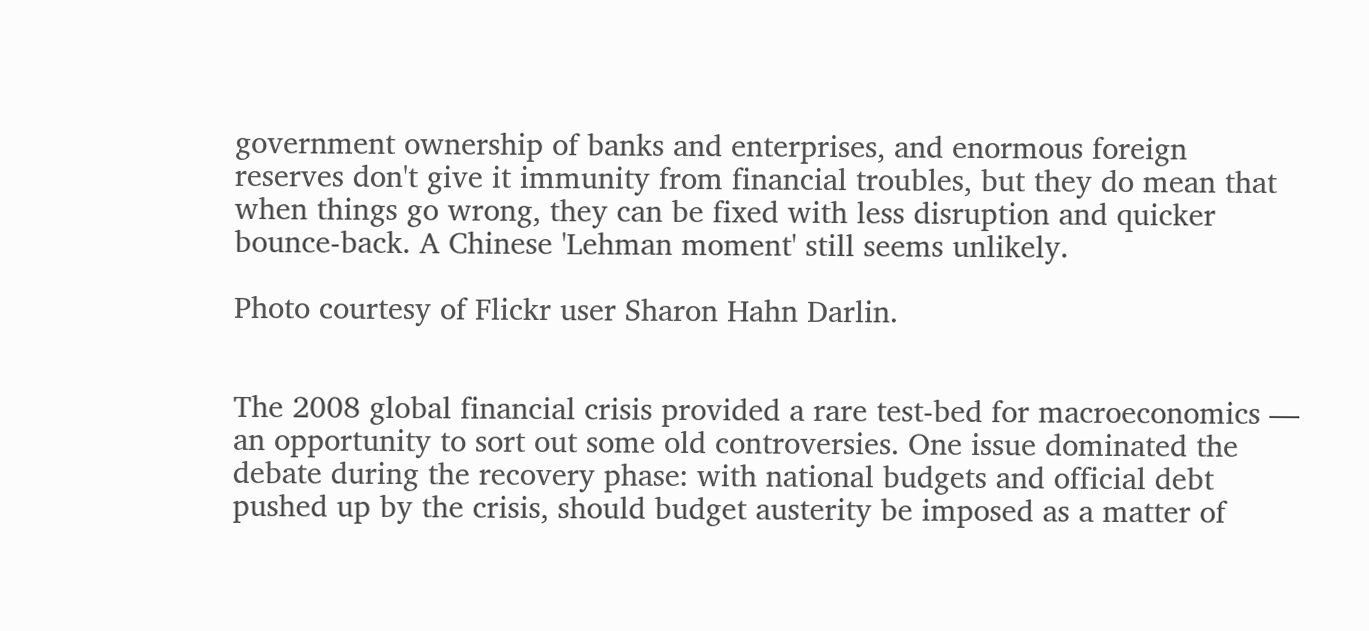government ownership of banks and enterprises, and enormous foreign reserves don't give it immunity from financial troubles, but they do mean that when things go wrong, they can be fixed with less disruption and quicker bounce-back. A Chinese 'Lehman moment' still seems unlikely.

Photo courtesy of Flickr user Sharon Hahn Darlin.


The 2008 global financial crisis provided a rare test-bed for macroeconomics — an opportunity to sort out some old controversies. One issue dominated the debate during the recovery phase: with national budgets and official debt pushed up by the crisis, should budget austerity be imposed as a matter of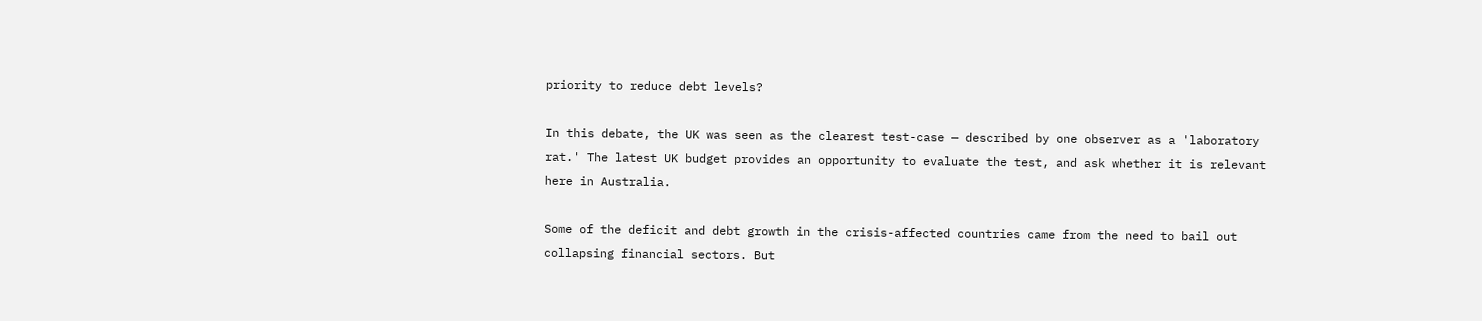priority to reduce debt levels?

In this debate, the UK was seen as the clearest test-case — described by one observer as a 'laboratory rat.' The latest UK budget provides an opportunity to evaluate the test, and ask whether it is relevant here in Australia.

Some of the deficit and debt growth in the crisis-affected countries came from the need to bail out collapsing financial sectors. But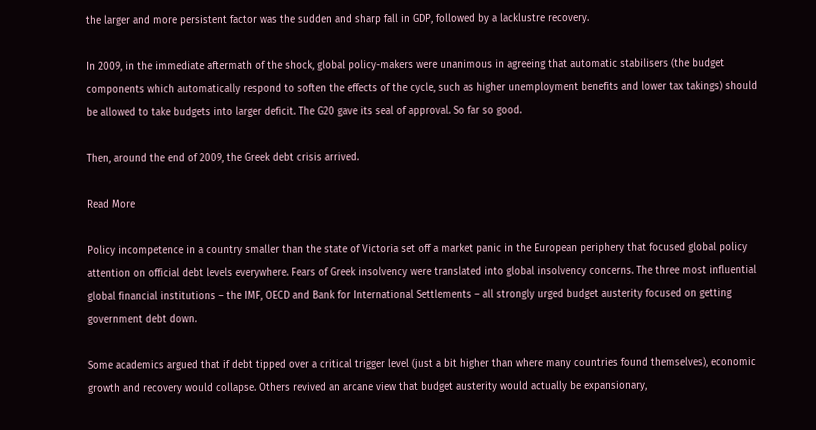the larger and more persistent factor was the sudden and sharp fall in GDP, followed by a lacklustre recovery.

In 2009, in the immediate aftermath of the shock, global policy-makers were unanimous in agreeing that automatic stabilisers (the budget components which automatically respond to soften the effects of the cycle, such as higher unemployment benefits and lower tax takings) should be allowed to take budgets into larger deficit. The G20 gave its seal of approval. So far so good.

Then, around the end of 2009, the Greek debt crisis arrived.

Read More

Policy incompetence in a country smaller than the state of Victoria set off a market panic in the European periphery that focused global policy attention on official debt levels everywhere. Fears of Greek insolvency were translated into global insolvency concerns. The three most influential global financial institutions – the IMF, OECD and Bank for International Settlements – all strongly urged budget austerity focused on getting government debt down.

Some academics argued that if debt tipped over a critical trigger level (just a bit higher than where many countries found themselves), economic growth and recovery would collapse. Others revived an arcane view that budget austerity would actually be expansionary,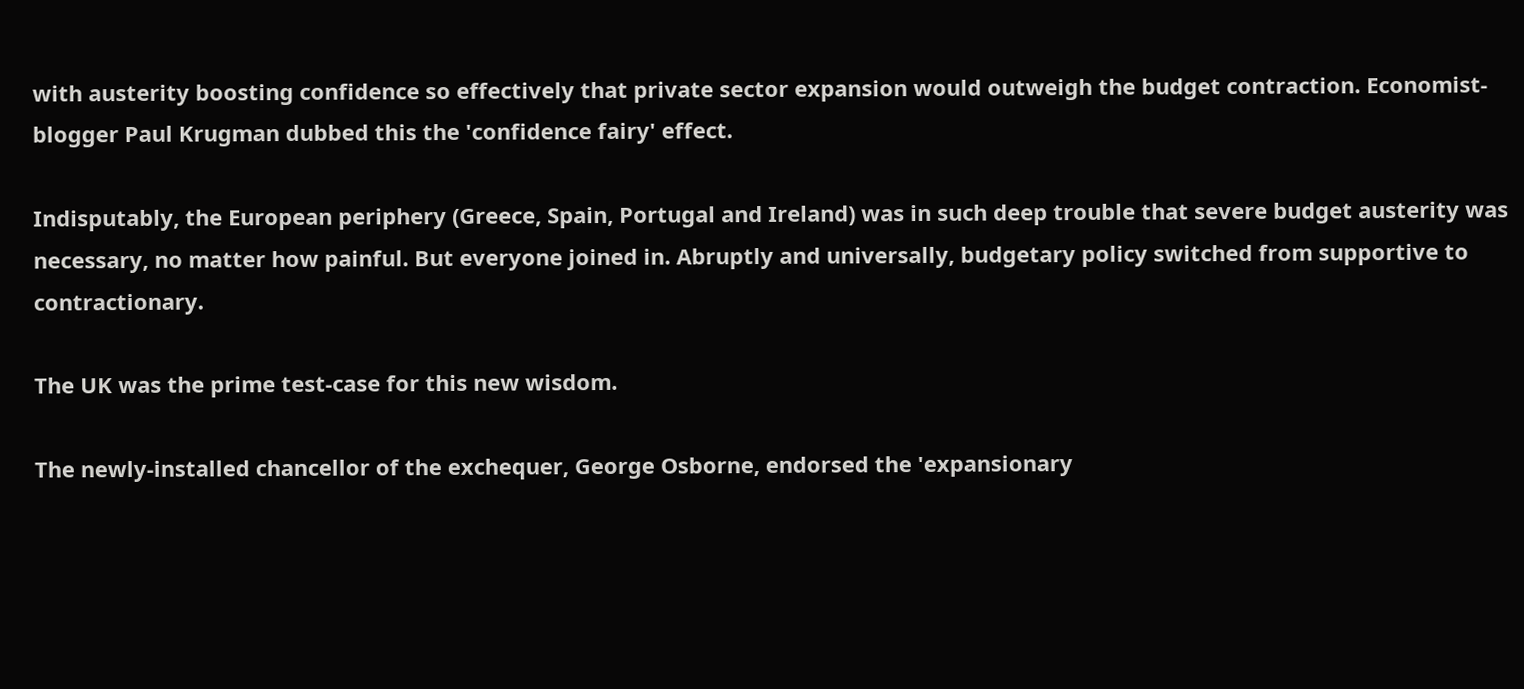with austerity boosting confidence so effectively that private sector expansion would outweigh the budget contraction. Economist-blogger Paul Krugman dubbed this the 'confidence fairy' effect.

Indisputably, the European periphery (Greece, Spain, Portugal and Ireland) was in such deep trouble that severe budget austerity was necessary, no matter how painful. But everyone joined in. Abruptly and universally, budgetary policy switched from supportive to contractionary.

The UK was the prime test-case for this new wisdom.

The newly-installed chancellor of the exchequer, George Osborne, endorsed the 'expansionary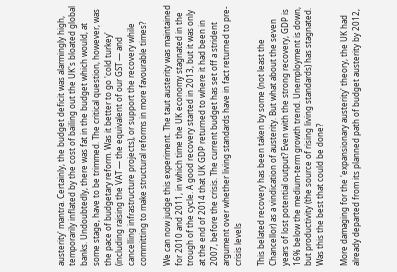austerity' mantra. Certainly, the budget deficit was alarmingly high, temporarily inflated by the cost of bailing out the UK's bloated global banks. Undoubtedly, there was fat in the budget which would, at some stage, have to be trimmed. The critical question, however, was the pace of budgetary reform. Was it better to go 'cold turkey' (including raising the VAT — the equivalent of our GST — and cancelling infrastructure projects), or support the recovery while committing to make structural reforms in more favourable times?

We can now judge this experiment. The taut austerity was maintained for 2010 and 2011, in which time the UK economy stagnated in the trough of the cycle. A good recovery started in 2013, but it was only at the end of 2014 that UK GDP returned to where it had been in 2007, before the crisis. The current budget has set off a strident argument over whether living standards have in fact returned to pre-crisis levels

This belated recovery has been taken by some (not least the Chancellor) as a vindication of austerity. But what about the seven years of lost potential output? Even with the strong recovery, GDP is 16% below the medium-term growth trend. Unemployment is down, but productivity (the source of rising living standards) has stagnated. Was this the best that could be done?

More damaging for the 'expansionary austerity' theory, the UK had already departed from its planned path of budget austerity by 2012,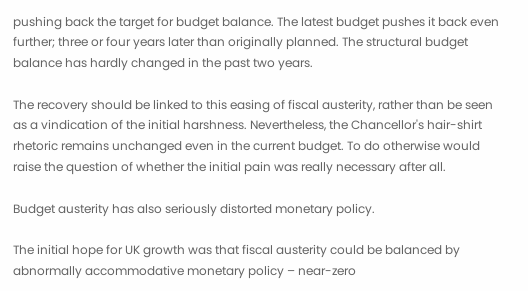pushing back the target for budget balance. The latest budget pushes it back even further; three or four years later than originally planned. The structural budget balance has hardly changed in the past two years.

The recovery should be linked to this easing of fiscal austerity, rather than be seen as a vindication of the initial harshness. Nevertheless, the Chancellor's hair-shirt rhetoric remains unchanged even in the current budget. To do otherwise would raise the question of whether the initial pain was really necessary after all.

Budget austerity has also seriously distorted monetary policy.

The initial hope for UK growth was that fiscal austerity could be balanced by abnormally accommodative monetary policy – near-zero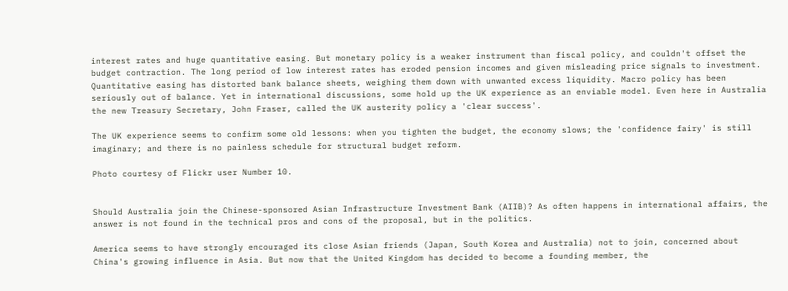interest rates and huge quantitative easing. But monetary policy is a weaker instrument than fiscal policy, and couldn't offset the budget contraction. The long period of low interest rates has eroded pension incomes and given misleading price signals to investment. Quantitative easing has distorted bank balance sheets, weighing them down with unwanted excess liquidity. Macro policy has been seriously out of balance. Yet in international discussions, some hold up the UK experience as an enviable model. Even here in Australia the new Treasury Secretary, John Fraser, called the UK austerity policy a 'clear success'.

The UK experience seems to confirm some old lessons: when you tighten the budget, the economy slows; the 'confidence fairy' is still imaginary; and there is no painless schedule for structural budget reform.

Photo courtesy of Flickr user Number 10.


Should Australia join the Chinese-sponsored Asian Infrastructure Investment Bank (AIIB)? As often happens in international affairs, the answer is not found in the technical pros and cons of the proposal, but in the politics.

America seems to have strongly encouraged its close Asian friends (Japan, South Korea and Australia) not to join, concerned about China's growing influence in Asia. But now that the United Kingdom has decided to become a founding member, the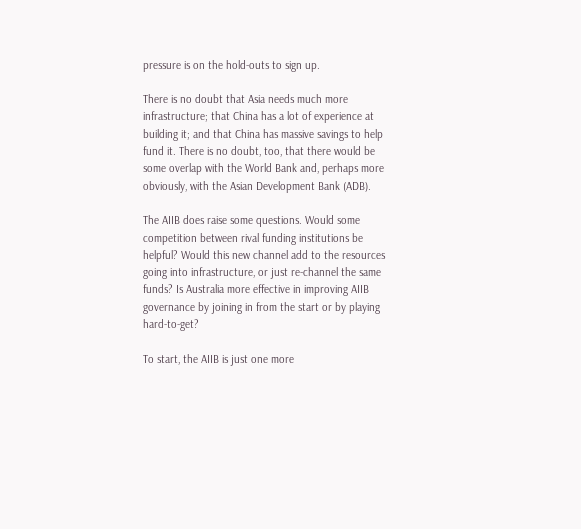pressure is on the hold-outs to sign up.

There is no doubt that Asia needs much more infrastructure; that China has a lot of experience at building it; and that China has massive savings to help fund it. There is no doubt, too, that there would be some overlap with the World Bank and, perhaps more obviously, with the Asian Development Bank (ADB).

The AIIB does raise some questions. Would some competition between rival funding institutions be helpful? Would this new channel add to the resources going into infrastructure, or just re-channel the same funds? Is Australia more effective in improving AIIB governance by joining in from the start or by playing hard-to-get?

To start, the AIIB is just one more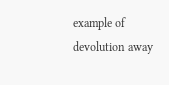example of devolution away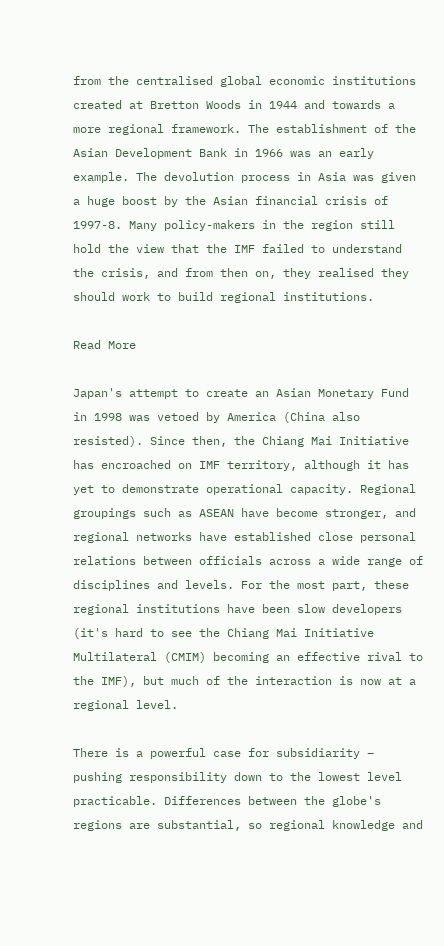from the centralised global economic institutions created at Bretton Woods in 1944 and towards a more regional framework. The establishment of the Asian Development Bank in 1966 was an early example. The devolution process in Asia was given a huge boost by the Asian financial crisis of 1997-8. Many policy-makers in the region still hold the view that the IMF failed to understand the crisis, and from then on, they realised they should work to build regional institutions.

Read More

Japan's attempt to create an Asian Monetary Fund in 1998 was vetoed by America (China also resisted). Since then, the Chiang Mai Initiative has encroached on IMF territory, although it has yet to demonstrate operational capacity. Regional groupings such as ASEAN have become stronger, and regional networks have established close personal relations between officials across a wide range of disciplines and levels. For the most part, these regional institutions have been slow developers (it's hard to see the Chiang Mai Initiative Multilateral (CMIM) becoming an effective rival to the IMF), but much of the interaction is now at a regional level.

There is a powerful case for subsidiarity – pushing responsibility down to the lowest level practicable. Differences between the globe's regions are substantial, so regional knowledge and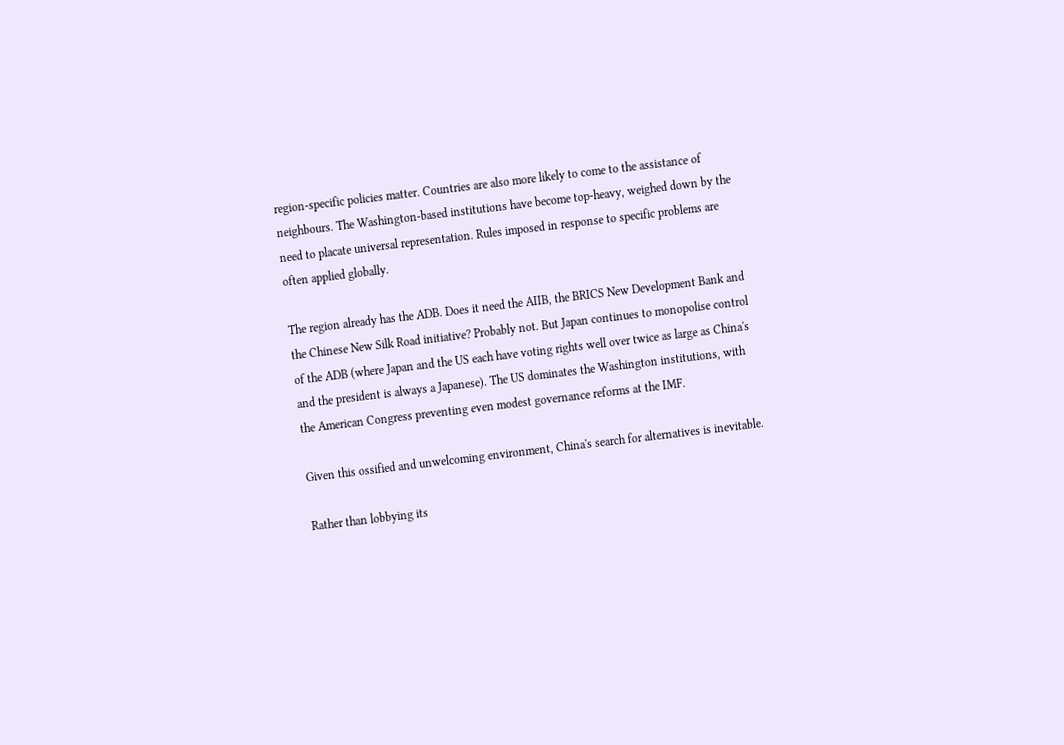region-specific policies matter. Countries are also more likely to come to the assistance of neighbours. The Washington-based institutions have become top-heavy, weighed down by the need to placate universal representation. Rules imposed in response to specific problems are often applied globally.

The region already has the ADB. Does it need the AIIB, the BRICS New Development Bank and the Chinese New Silk Road initiative? Probably not. But Japan continues to monopolise control of the ADB (where Japan and the US each have voting rights well over twice as large as China's and the president is always a Japanese). The US dominates the Washington institutions, with the American Congress preventing even modest governance reforms at the IMF.

Given this ossified and unwelcoming environment, China's search for alternatives is inevitable.

Rather than lobbying its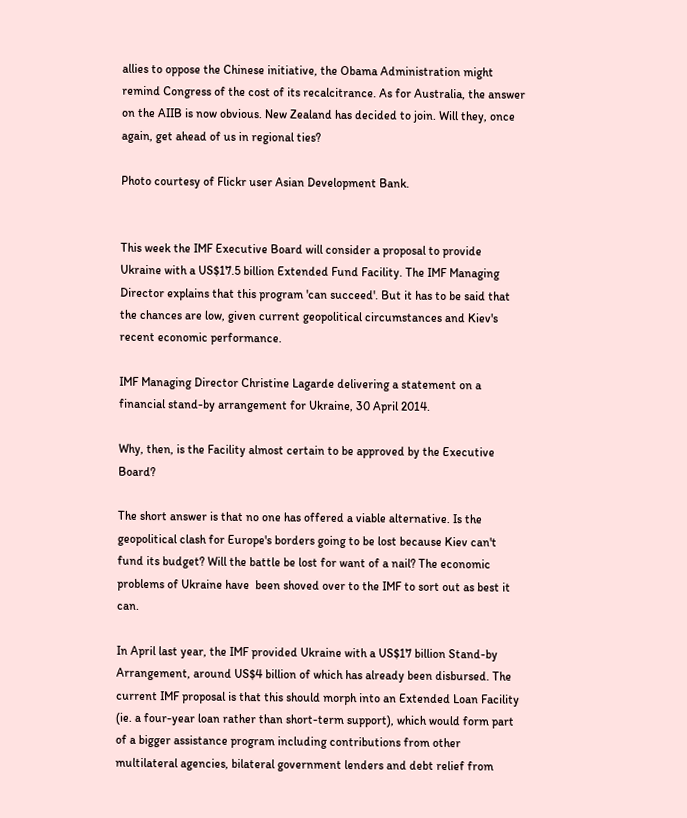allies to oppose the Chinese initiative, the Obama Administration might remind Congress of the cost of its recalcitrance. As for Australia, the answer on the AIIB is now obvious. New Zealand has decided to join. Will they, once again, get ahead of us in regional ties?

Photo courtesy of Flickr user Asian Development Bank.


This week the IMF Executive Board will consider a proposal to provide Ukraine with a US$17.5 billion Extended Fund Facility. The IMF Managing Director explains that this program 'can succeed'. But it has to be said that the chances are low, given current geopolitical circumstances and Kiev's recent economic performance.

IMF Managing Director Christine Lagarde delivering a statement on a financial stand-by arrangement for Ukraine, 30 April 2014.

Why, then, is the Facility almost certain to be approved by the Executive Board?

The short answer is that no one has offered a viable alternative. Is the geopolitical clash for Europe's borders going to be lost because Kiev can't fund its budget? Will the battle be lost for want of a nail? The economic problems of Ukraine have  been shoved over to the IMF to sort out as best it can.

In April last year, the IMF provided Ukraine with a US$17 billion Stand-by Arrangement, around US$4 billion of which has already been disbursed. The current IMF proposal is that this should morph into an Extended Loan Facility (ie. a four-year loan rather than short-term support), which would form part of a bigger assistance program including contributions from other multilateral agencies, bilateral government lenders and debt relief from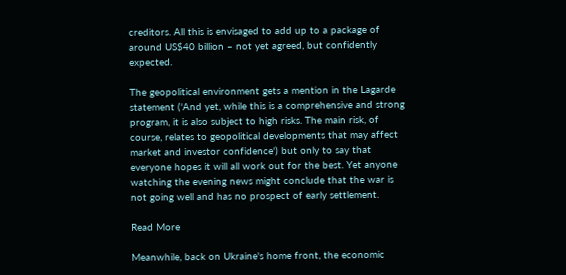creditors. All this is envisaged to add up to a package of around US$40 billion – not yet agreed, but confidently expected.

The geopolitical environment gets a mention in the Lagarde statement ('And yet, while this is a comprehensive and strong program, it is also subject to high risks. The main risk, of course, relates to geopolitical developments that may affect market and investor confidence') but only to say that everyone hopes it will all work out for the best. Yet anyone watching the evening news might conclude that the war is not going well and has no prospect of early settlement.

Read More

Meanwhile, back on Ukraine's home front, the economic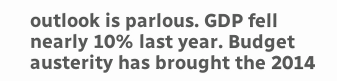outlook is parlous. GDP fell nearly 10% last year. Budget austerity has brought the 2014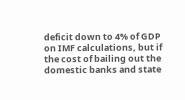deficit down to 4% of GDP on IMF calculations, but if the cost of bailing out the domestic banks and state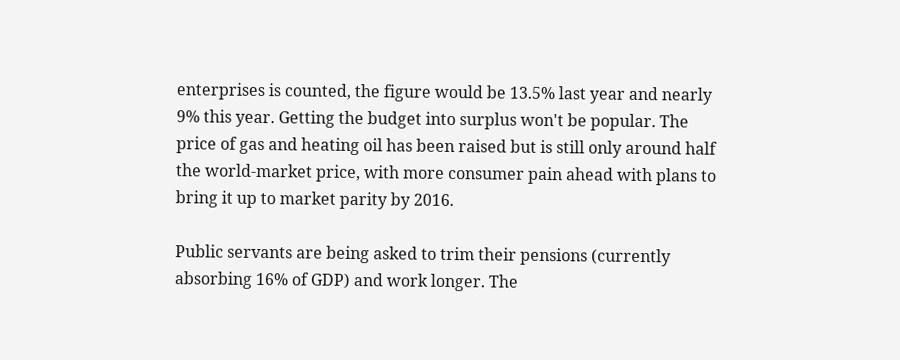enterprises is counted, the figure would be 13.5% last year and nearly 9% this year. Getting the budget into surplus won't be popular. The price of gas and heating oil has been raised but is still only around half the world-market price, with more consumer pain ahead with plans to bring it up to market parity by 2016.

Public servants are being asked to trim their pensions (currently absorbing 16% of GDP) and work longer. The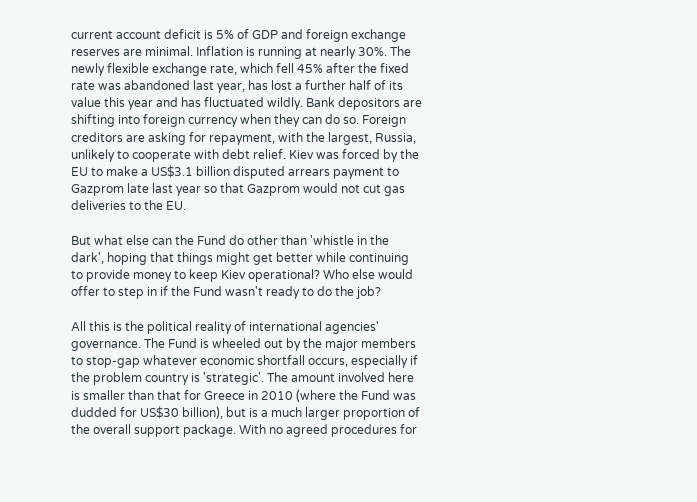current account deficit is 5% of GDP and foreign exchange reserves are minimal. Inflation is running at nearly 30%. The newly flexible exchange rate, which fell 45% after the fixed rate was abandoned last year, has lost a further half of its value this year and has fluctuated wildly. Bank depositors are shifting into foreign currency when they can do so. Foreign creditors are asking for repayment, with the largest, Russia, unlikely to cooperate with debt relief. Kiev was forced by the EU to make a US$3.1 billion disputed arrears payment to Gazprom late last year so that Gazprom would not cut gas deliveries to the EU.

But what else can the Fund do other than 'whistle in the dark', hoping that things might get better while continuing to provide money to keep Kiev operational? Who else would offer to step in if the Fund wasn't ready to do the job?

All this is the political reality of international agencies' governance. The Fund is wheeled out by the major members to stop-gap whatever economic shortfall occurs, especially if the problem country is 'strategic'. The amount involved here is smaller than that for Greece in 2010 (where the Fund was dudded for US$30 billion), but is a much larger proportion of the overall support package. With no agreed procedures for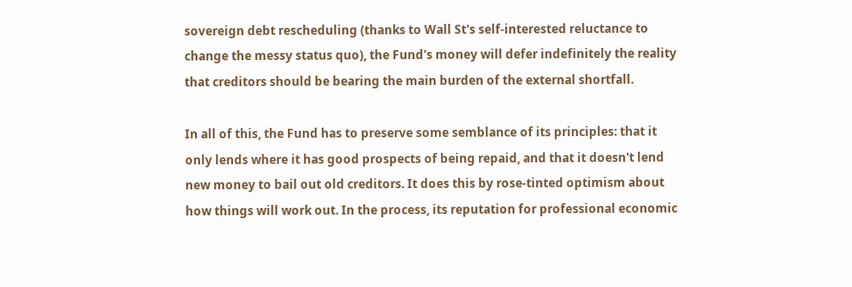sovereign debt rescheduling (thanks to Wall St's self-interested reluctance to change the messy status quo), the Fund's money will defer indefinitely the reality that creditors should be bearing the main burden of the external shortfall.

In all of this, the Fund has to preserve some semblance of its principles: that it only lends where it has good prospects of being repaid, and that it doesn't lend new money to bail out old creditors. It does this by rose-tinted optimism about how things will work out. In the process, its reputation for professional economic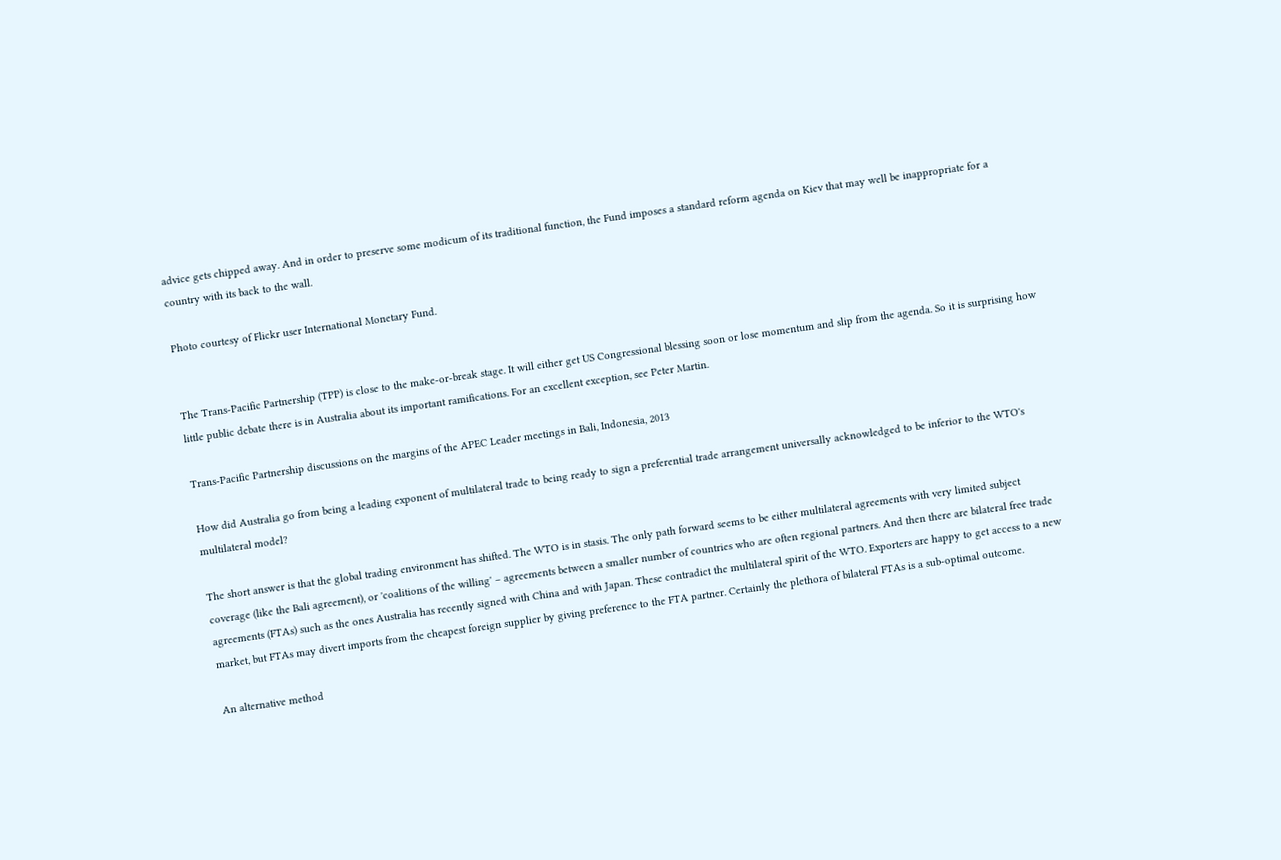advice gets chipped away. And in order to preserve some modicum of its traditional function, the Fund imposes a standard reform agenda on Kiev that may well be inappropriate for a country with its back to the wall.

Photo courtesy of Flickr user International Monetary Fund.


The Trans-Pacific Partnership (TPP) is close to the make-or-break stage. It will either get US Congressional blessing soon or lose momentum and slip from the agenda. So it is surprising how little public debate there is in Australia about its important ramifications. For an excellent exception, see Peter Martin.

Trans-Pacific Partnership discussions on the margins of the APEC Leader meetings in Bali, Indonesia, 2013

How did Australia go from being a leading exponent of multilateral trade to being ready to sign a preferential trade arrangement universally acknowledged to be inferior to the WTO's multilateral model?

The short answer is that the global trading environment has shifted. The WTO is in stasis. The only path forward seems to be either multilateral agreements with very limited subject coverage (like the Bali agreement), or 'coalitions of the willing' – agreements between a smaller number of countries who are often regional partners. And then there are bilateral free trade agreements (FTAs) such as the ones Australia has recently signed with China and with Japan. These contradict the multilateral spirit of the WTO. Exporters are happy to get access to a new market, but FTAs may divert imports from the cheapest foreign supplier by giving preference to the FTA partner. Certainly the plethora of bilateral FTAs is a sub-optimal outcome.

An alternative method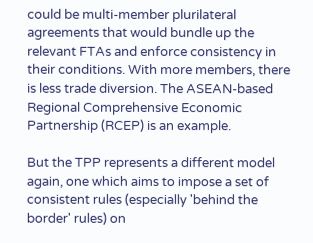could be multi-member plurilateral agreements that would bundle up the relevant FTAs and enforce consistency in their conditions. With more members, there is less trade diversion. The ASEAN-based Regional Comprehensive Economic Partnership (RCEP) is an example.

But the TPP represents a different model again, one which aims to impose a set of consistent rules (especially 'behind the border' rules) on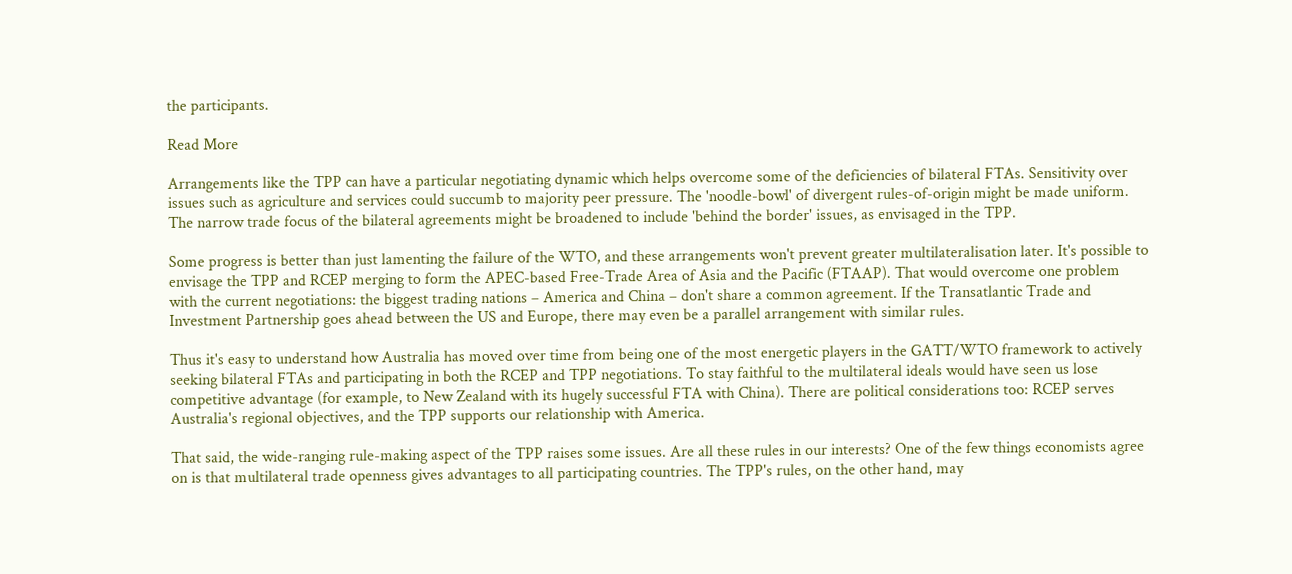the participants.

Read More

Arrangements like the TPP can have a particular negotiating dynamic which helps overcome some of the deficiencies of bilateral FTAs. Sensitivity over issues such as agriculture and services could succumb to majority peer pressure. The 'noodle-bowl' of divergent rules-of-origin might be made uniform. The narrow trade focus of the bilateral agreements might be broadened to include 'behind the border' issues, as envisaged in the TPP.

Some progress is better than just lamenting the failure of the WTO, and these arrangements won't prevent greater multilateralisation later. It's possible to envisage the TPP and RCEP merging to form the APEC-based Free-Trade Area of Asia and the Pacific (FTAAP). That would overcome one problem with the current negotiations: the biggest trading nations – America and China – don't share a common agreement. If the Transatlantic Trade and Investment Partnership goes ahead between the US and Europe, there may even be a parallel arrangement with similar rules.

Thus it's easy to understand how Australia has moved over time from being one of the most energetic players in the GATT/WTO framework to actively seeking bilateral FTAs and participating in both the RCEP and TPP negotiations. To stay faithful to the multilateral ideals would have seen us lose competitive advantage (for example, to New Zealand with its hugely successful FTA with China). There are political considerations too: RCEP serves Australia's regional objectives, and the TPP supports our relationship with America.

That said, the wide-ranging rule-making aspect of the TPP raises some issues. Are all these rules in our interests? One of the few things economists agree on is that multilateral trade openness gives advantages to all participating countries. The TPP's rules, on the other hand, may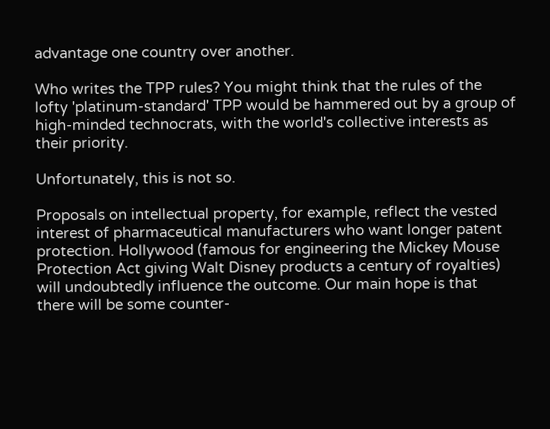advantage one country over another.

Who writes the TPP rules? You might think that the rules of the lofty 'platinum-standard' TPP would be hammered out by a group of high-minded technocrats, with the world's collective interests as their priority.

Unfortunately, this is not so.

Proposals on intellectual property, for example, reflect the vested interest of pharmaceutical manufacturers who want longer patent protection. Hollywood (famous for engineering the Mickey Mouse Protection Act giving Walt Disney products a century of royalties) will undoubtedly influence the outcome. Our main hope is that there will be some counter-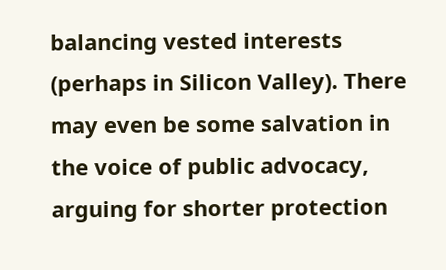balancing vested interests (perhaps in Silicon Valley). There may even be some salvation in the voice of public advocacy, arguing for shorter protection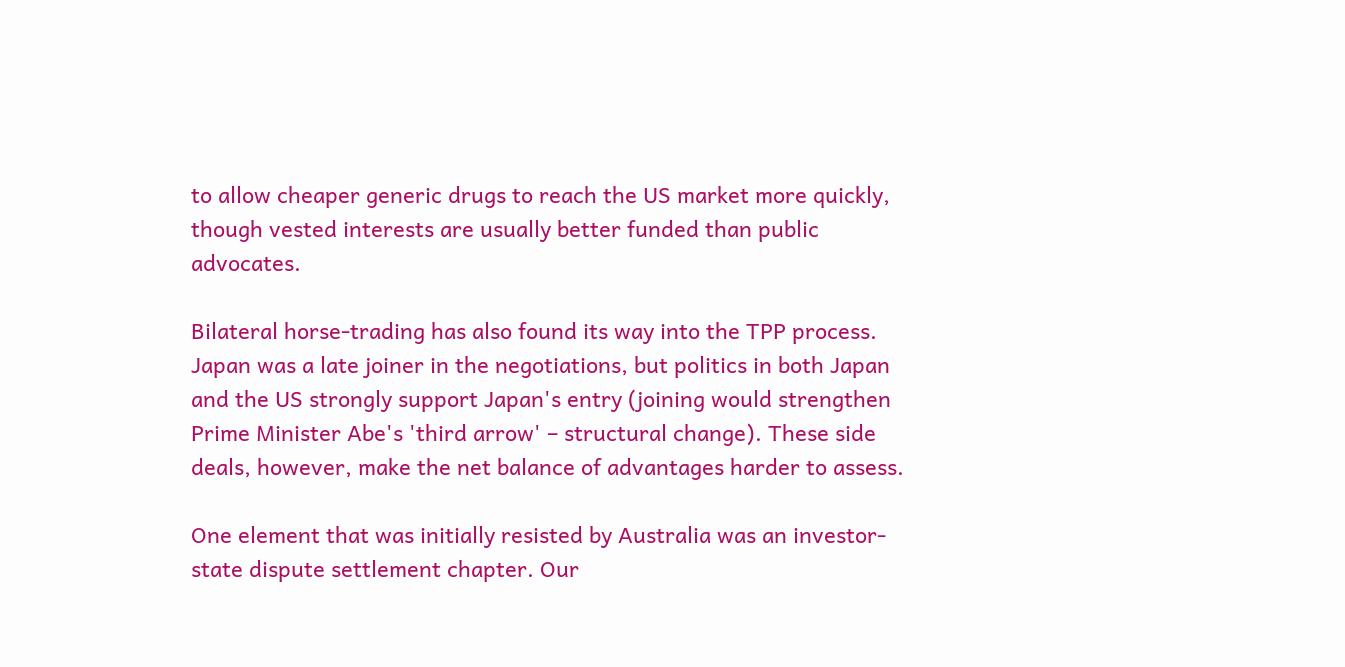to allow cheaper generic drugs to reach the US market more quickly, though vested interests are usually better funded than public advocates.

Bilateral horse-trading has also found its way into the TPP process. Japan was a late joiner in the negotiations, but politics in both Japan and the US strongly support Japan's entry (joining would strengthen Prime Minister Abe's 'third arrow' – structural change). These side deals, however, make the net balance of advantages harder to assess.

One element that was initially resisted by Australia was an investor-state dispute settlement chapter. Our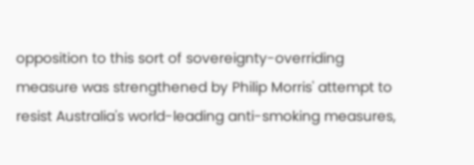opposition to this sort of sovereignty-overriding measure was strengthened by Philip Morris' attempt to resist Australia's world-leading anti-smoking measures,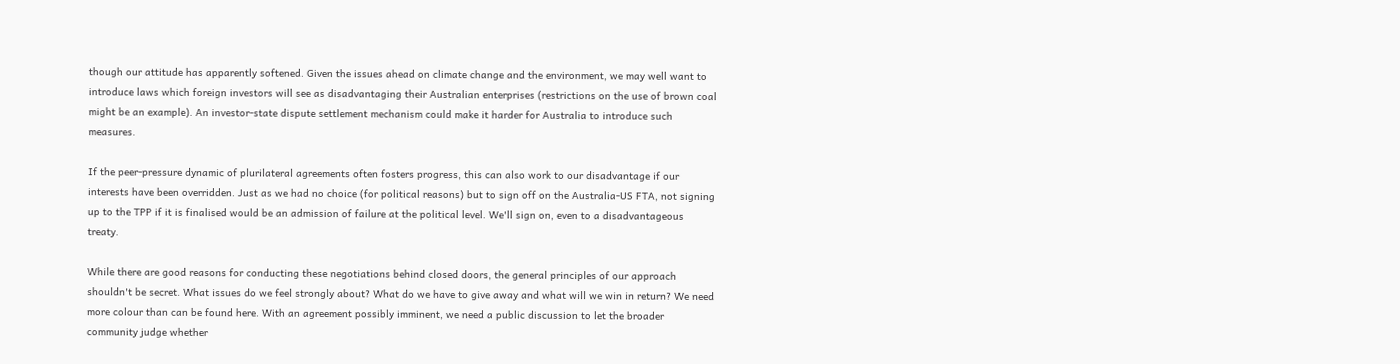though our attitude has apparently softened. Given the issues ahead on climate change and the environment, we may well want to introduce laws which foreign investors will see as disadvantaging their Australian enterprises (restrictions on the use of brown coal might be an example). An investor-state dispute settlement mechanism could make it harder for Australia to introduce such measures.

If the peer-pressure dynamic of plurilateral agreements often fosters progress, this can also work to our disadvantage if our interests have been overridden. Just as we had no choice (for political reasons) but to sign off on the Australia-US FTA, not signing up to the TPP if it is finalised would be an admission of failure at the political level. We'll sign on, even to a disadvantageous treaty.

While there are good reasons for conducting these negotiations behind closed doors, the general principles of our approach shouldn't be secret. What issues do we feel strongly about? What do we have to give away and what will we win in return? We need more colour than can be found here. With an agreement possibly imminent, we need a public discussion to let the broader community judge whether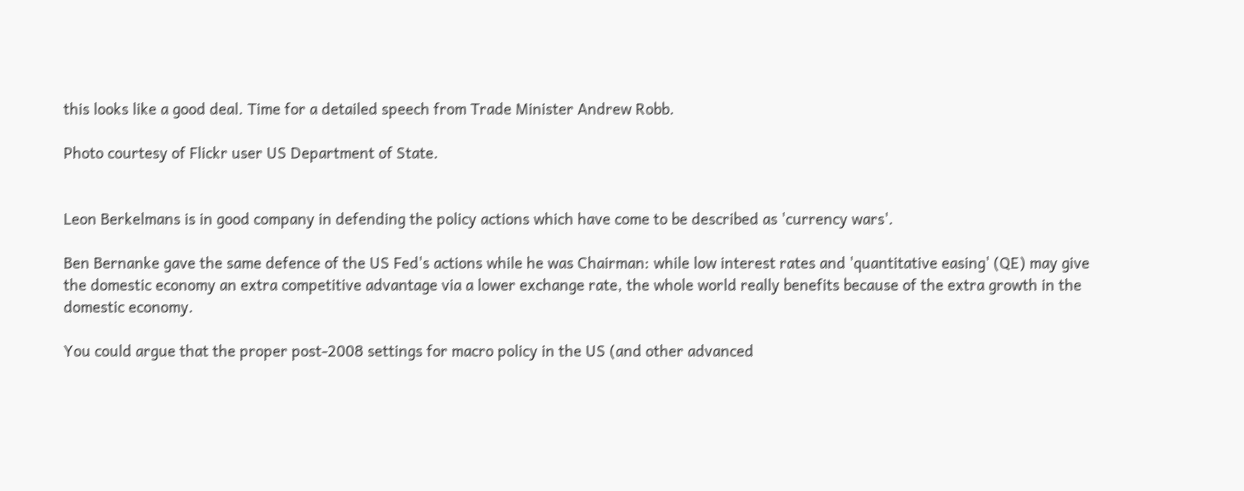this looks like a good deal. Time for a detailed speech from Trade Minister Andrew Robb.

Photo courtesy of Flickr user US Department of State.


Leon Berkelmans is in good company in defending the policy actions which have come to be described as 'currency wars'.

Ben Bernanke gave the same defence of the US Fed's actions while he was Chairman: while low interest rates and 'quantitative easing' (QE) may give the domestic economy an extra competitive advantage via a lower exchange rate, the whole world really benefits because of the extra growth in the domestic economy.

You could argue that the proper post-2008 settings for macro policy in the US (and other advanced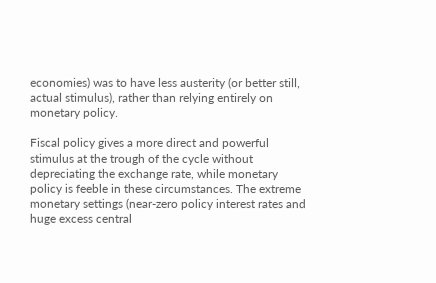economies) was to have less austerity (or better still, actual stimulus), rather than relying entirely on monetary policy.

Fiscal policy gives a more direct and powerful stimulus at the trough of the cycle without depreciating the exchange rate, while monetary policy is feeble in these circumstances. The extreme monetary settings (near-zero policy interest rates and huge excess central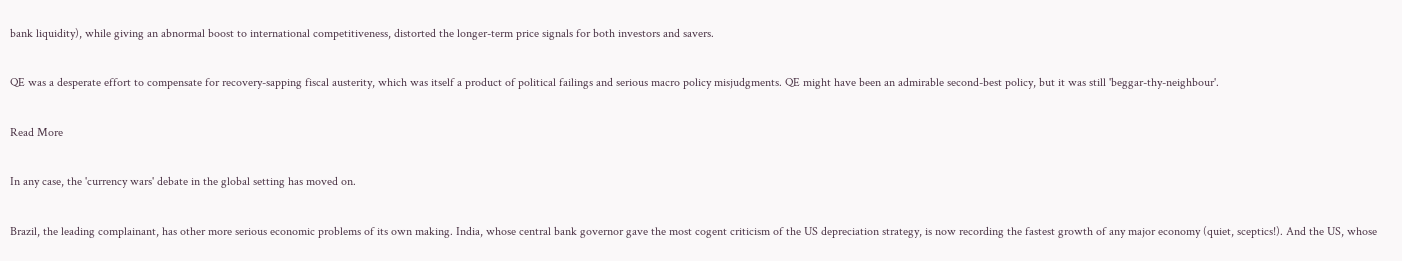bank liquidity), while giving an abnormal boost to international competitiveness, distorted the longer-term price signals for both investors and savers.

QE was a desperate effort to compensate for recovery-sapping fiscal austerity, which was itself a product of political failings and serious macro policy misjudgments. QE might have been an admirable second-best policy, but it was still 'beggar-thy-neighbour'.

Read More

In any case, the 'currency wars' debate in the global setting has moved on.

Brazil, the leading complainant, has other more serious economic problems of its own making. India, whose central bank governor gave the most cogent criticism of the US depreciation strategy, is now recording the fastest growth of any major economy (quiet, sceptics!). And the US, whose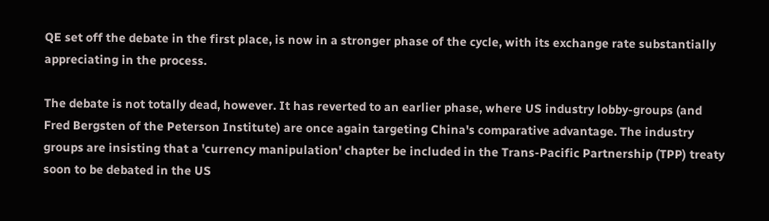QE set off the debate in the first place, is now in a stronger phase of the cycle, with its exchange rate substantially appreciating in the process.

The debate is not totally dead, however. It has reverted to an earlier phase, where US industry lobby-groups (and Fred Bergsten of the Peterson Institute) are once again targeting China's comparative advantage. The industry groups are insisting that a 'currency manipulation' chapter be included in the Trans-Pacific Partnership (TPP) treaty soon to be debated in the US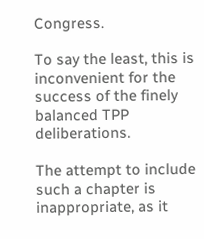Congress.

To say the least, this is inconvenient for the success of the finely balanced TPP deliberations.

The attempt to include such a chapter is inappropriate, as it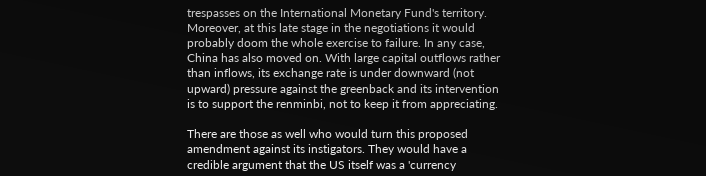trespasses on the International Monetary Fund's territory. Moreover, at this late stage in the negotiations it would probably doom the whole exercise to failure. In any case, China has also moved on. With large capital outflows rather than inflows, its exchange rate is under downward (not upward) pressure against the greenback and its intervention is to support the renminbi, not to keep it from appreciating.

There are those as well who would turn this proposed amendment against its instigators. They would have a credible argument that the US itself was a 'currency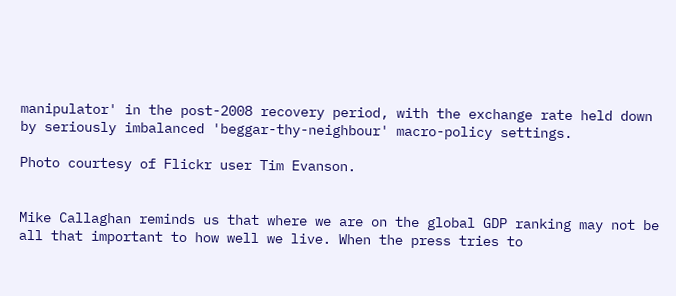manipulator' in the post-2008 recovery period, with the exchange rate held down by seriously imbalanced 'beggar-thy-neighbour' macro-policy settings.

Photo courtesy of Flickr user Tim Evanson.


Mike Callaghan reminds us that where we are on the global GDP ranking may not be all that important to how well we live. When the press tries to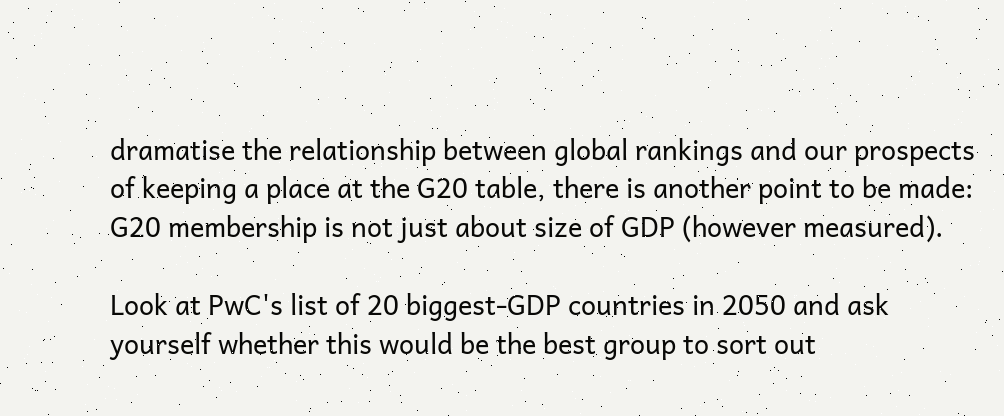dramatise the relationship between global rankings and our prospects of keeping a place at the G20 table, there is another point to be made: G20 membership is not just about size of GDP (however measured).

Look at PwC's list of 20 biggest-GDP countries in 2050 and ask yourself whether this would be the best group to sort out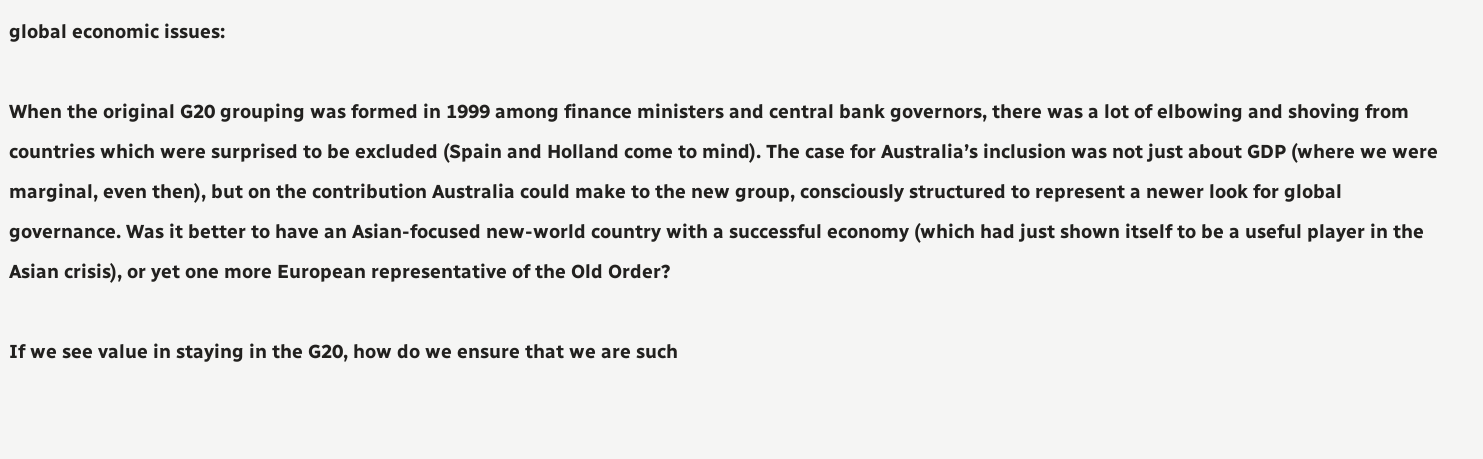global economic issues:

When the original G20 grouping was formed in 1999 among finance ministers and central bank governors, there was a lot of elbowing and shoving from countries which were surprised to be excluded (Spain and Holland come to mind). The case for Australia’s inclusion was not just about GDP (where we were marginal, even then), but on the contribution Australia could make to the new group, consciously structured to represent a newer look for global governance. Was it better to have an Asian-focused new-world country with a successful economy (which had just shown itself to be a useful player in the Asian crisis), or yet one more European representative of the Old Order?

If we see value in staying in the G20, how do we ensure that we are such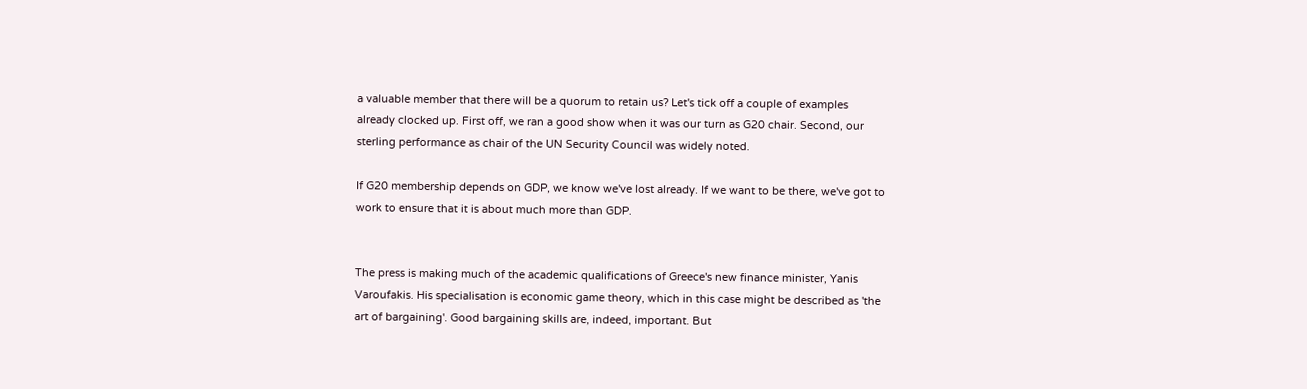a valuable member that there will be a quorum to retain us? Let's tick off a couple of examples already clocked up. First off, we ran a good show when it was our turn as G20 chair. Second, our sterling performance as chair of the UN Security Council was widely noted.

If G20 membership depends on GDP, we know we've lost already. If we want to be there, we've got to work to ensure that it is about much more than GDP.


The press is making much of the academic qualifications of Greece's new finance minister, Yanis Varoufakis. His specialisation is economic game theory, which in this case might be described as 'the art of bargaining'. Good bargaining skills are, indeed, important. But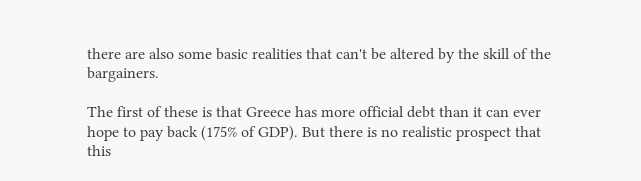there are also some basic realities that can't be altered by the skill of the bargainers.

The first of these is that Greece has more official debt than it can ever hope to pay back (175% of GDP). But there is no realistic prospect that this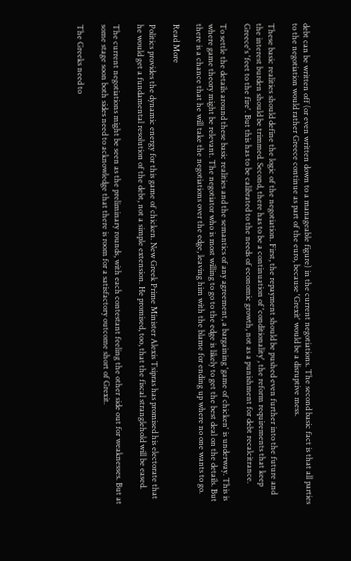debt can be written off (or even written down to a manageable figure) in the current negotiations. The second basic fact is that all parties to the negotiation would rather Greece continue as part of the euro, because 'Grexit' would be a disruptive mess.

These basic realities should define the logic of the negotiation. First, the repayment should be pushed even further into the future and the interest burden should be trimmed. Second, there has to be a continuation of 'conditionality', the reform requirements that keep Greece's 'feet to the fire'. But this has to be calibrated to the needs of economic growth, not as a punishment for debt recalcitrance.

To settle the details around these basic realities and the semantics of any agreement, a bargaining 'game of chicken' is underway. This is where game theory might be relevant. The negotiator who is most willing to go to the edge is likely to get the best deal on the details. But there is a chance that he will take the negotiations over the edge, leaving him with the blame for ending up where no one wants to go.

Read More

Politics provides the dynamic energy for this game of chicken. New Greek Prime Minister Alexis Tsipras has promised his electorate that he would get a fundamental resolution of the debt, not a simple extension. He promised, too, that the fiscal stranglehold will be eased.

The current negotiations might be seen as the preliminary rounds, with each contestant feeling the other side out for weaknesses. But at some stage soon both sides need to acknowledge that there is room for a satisfactory outcome short of Grexit.

The Greeks need to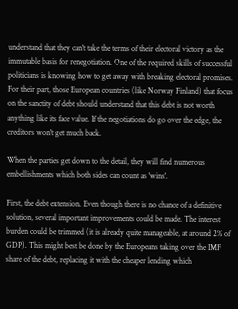understand that they can't take the terms of their electoral victory as the immutable basis for renegotiation. One of the required skills of successful politicians is knowing how to get away with breaking electoral promises. For their part, those European countries (like Norway Finland) that focus on the sanctity of debt should understand that this debt is not worth anything like its face value. If the negotiations do go over the edge, the creditors won't get much back.

When the parties get down to the detail, they will find numerous embellishments which both sides can count as 'wins'.

First, the debt extension. Even though there is no chance of a definitive solution, several important improvements could be made. The interest burden could be trimmed (it is already quite manageable, at around 2% of GDP). This might best be done by the Europeans taking over the IMF share of the debt, replacing it with the cheaper lending which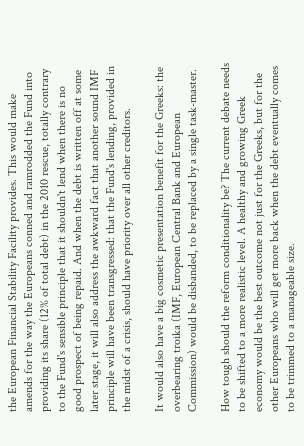the European Financial Stability Facility provides. This would make amends for the way the Europeans conned and ramrodded the Fund into providing its share (12% of total debt) in the 2010 rescue, totally contrary to the Fund's sensible principle that it shouldn't lend when there is no good prospect of being repaid. And when the debt is written off at some later stage, it will also address the awkward fact that another sound IMF principle will have been transgressed: that the Fund's lending, provided in the midst of a crisis, should have priority over all other creditors.

It would also have a big cosmetic presentation benefit for the Greeks: the overbearing troika (IMF, European Central Bank and European Commission) would be disbanded, to be replaced by a single task-master.

How tough should the reform conditionality be? The current debate needs to be shifted to a more realistic level. A healthy and growing Greek economy would be the best outcome not just for the Greeks, but for the other Europeans who will get more back when the debt eventually comes to be trimmed to a manageable size.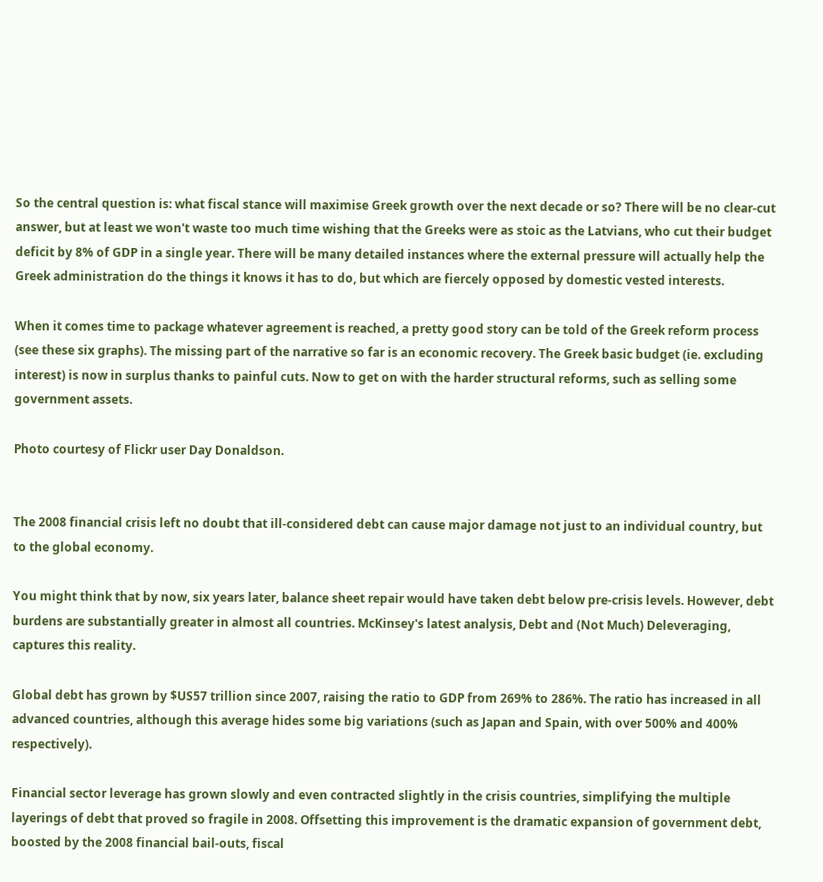So the central question is: what fiscal stance will maximise Greek growth over the next decade or so? There will be no clear-cut answer, but at least we won't waste too much time wishing that the Greeks were as stoic as the Latvians, who cut their budget deficit by 8% of GDP in a single year. There will be many detailed instances where the external pressure will actually help the Greek administration do the things it knows it has to do, but which are fiercely opposed by domestic vested interests.

When it comes time to package whatever agreement is reached, a pretty good story can be told of the Greek reform process (see these six graphs). The missing part of the narrative so far is an economic recovery. The Greek basic budget (ie. excluding interest) is now in surplus thanks to painful cuts. Now to get on with the harder structural reforms, such as selling some government assets.

Photo courtesy of Flickr user Day Donaldson.


The 2008 financial crisis left no doubt that ill-considered debt can cause major damage not just to an individual country, but to the global economy.

You might think that by now, six years later, balance sheet repair would have taken debt below pre-crisis levels. However, debt burdens are substantially greater in almost all countries. McKinsey's latest analysis, Debt and (Not Much) Deleveraging, captures this reality.

Global debt has grown by $US57 trillion since 2007, raising the ratio to GDP from 269% to 286%. The ratio has increased in all advanced countries, although this average hides some big variations (such as Japan and Spain, with over 500% and 400% respectively).

Financial sector leverage has grown slowly and even contracted slightly in the crisis countries, simplifying the multiple layerings of debt that proved so fragile in 2008. Offsetting this improvement is the dramatic expansion of government debt, boosted by the 2008 financial bail-outs, fiscal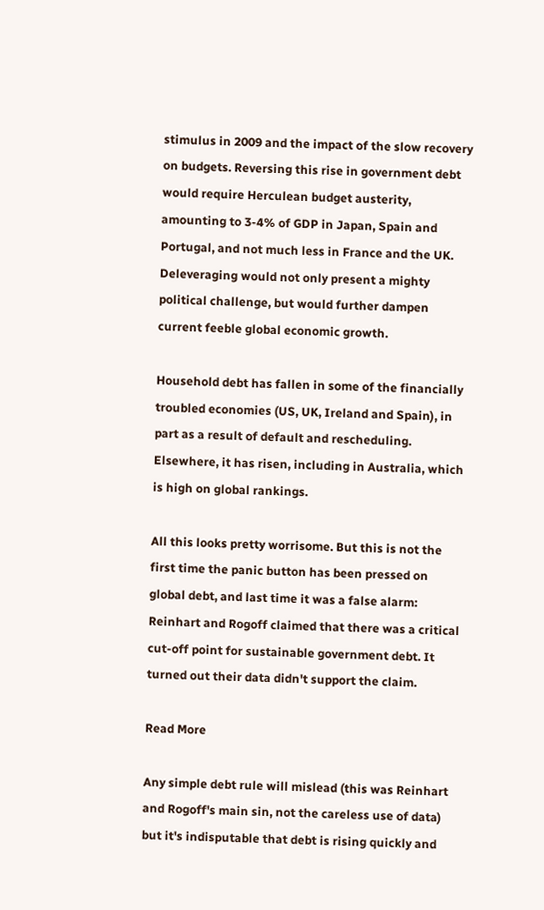stimulus in 2009 and the impact of the slow recovery on budgets. Reversing this rise in government debt would require Herculean budget austerity, amounting to 3-4% of GDP in Japan, Spain and Portugal, and not much less in France and the UK. Deleveraging would not only present a mighty political challenge, but would further dampen current feeble global economic growth.

Household debt has fallen in some of the financially troubled economies (US, UK, Ireland and Spain), in part as a result of default and rescheduling. Elsewhere, it has risen, including in Australia, which is high on global rankings.

All this looks pretty worrisome. But this is not the first time the panic button has been pressed on global debt, and last time it was a false alarm: Reinhart and Rogoff claimed that there was a critical cut-off point for sustainable government debt. It turned out their data didn't support the claim.

Read More

Any simple debt rule will mislead (this was Reinhart and Rogoff's main sin, not the careless use of data) but it's indisputable that debt is rising quickly and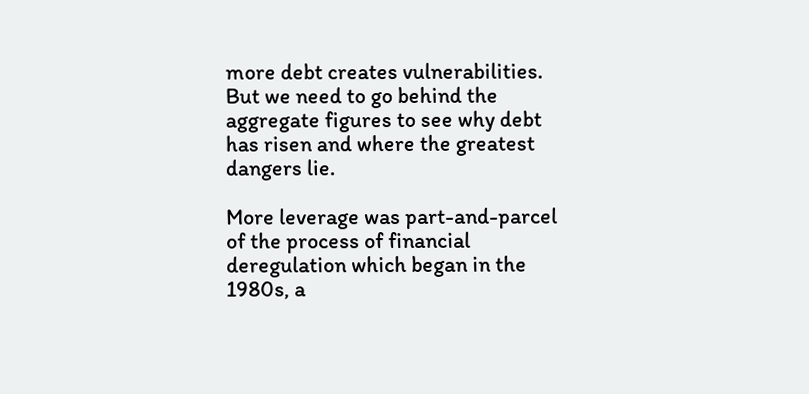more debt creates vulnerabilities. But we need to go behind the aggregate figures to see why debt has risen and where the greatest dangers lie.

More leverage was part-and-parcel of the process of financial deregulation which began in the 1980s, a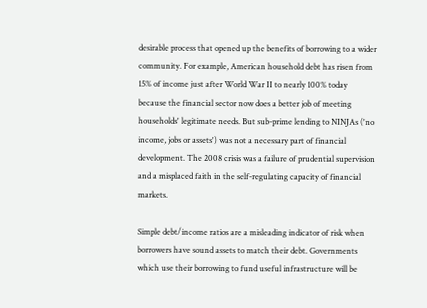desirable process that opened up the benefits of borrowing to a wider community. For example, American household debt has risen from 15% of income just after World War II to nearly 100% today because the financial sector now does a better job of meeting households' legitimate needs. But sub-prime lending to NINJAs ('no income, jobs or assets') was not a necessary part of financial development. The 2008 crisis was a failure of prudential supervision and a misplaced faith in the self-regulating capacity of financial markets.

Simple debt/income ratios are a misleading indicator of risk when borrowers have sound assets to match their debt. Governments which use their borrowing to fund useful infrastructure will be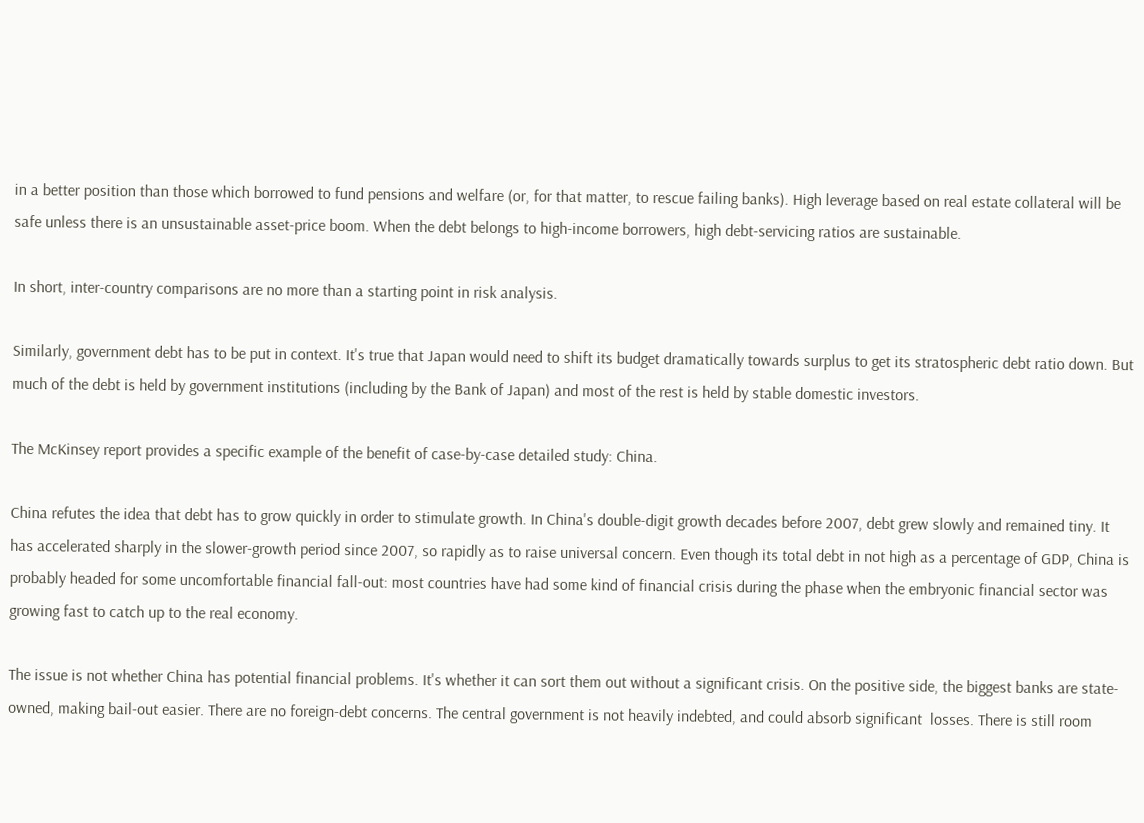in a better position than those which borrowed to fund pensions and welfare (or, for that matter, to rescue failing banks). High leverage based on real estate collateral will be safe unless there is an unsustainable asset-price boom. When the debt belongs to high-income borrowers, high debt-servicing ratios are sustainable.

In short, inter-country comparisons are no more than a starting point in risk analysis.

Similarly, government debt has to be put in context. It's true that Japan would need to shift its budget dramatically towards surplus to get its stratospheric debt ratio down. But much of the debt is held by government institutions (including by the Bank of Japan) and most of the rest is held by stable domestic investors.

The McKinsey report provides a specific example of the benefit of case-by-case detailed study: China.

China refutes the idea that debt has to grow quickly in order to stimulate growth. In China's double-digit growth decades before 2007, debt grew slowly and remained tiny. It has accelerated sharply in the slower-growth period since 2007, so rapidly as to raise universal concern. Even though its total debt in not high as a percentage of GDP, China is probably headed for some uncomfortable financial fall-out: most countries have had some kind of financial crisis during the phase when the embryonic financial sector was growing fast to catch up to the real economy.

The issue is not whether China has potential financial problems. It's whether it can sort them out without a significant crisis. On the positive side, the biggest banks are state-owned, making bail-out easier. There are no foreign-debt concerns. The central government is not heavily indebted, and could absorb significant  losses. There is still room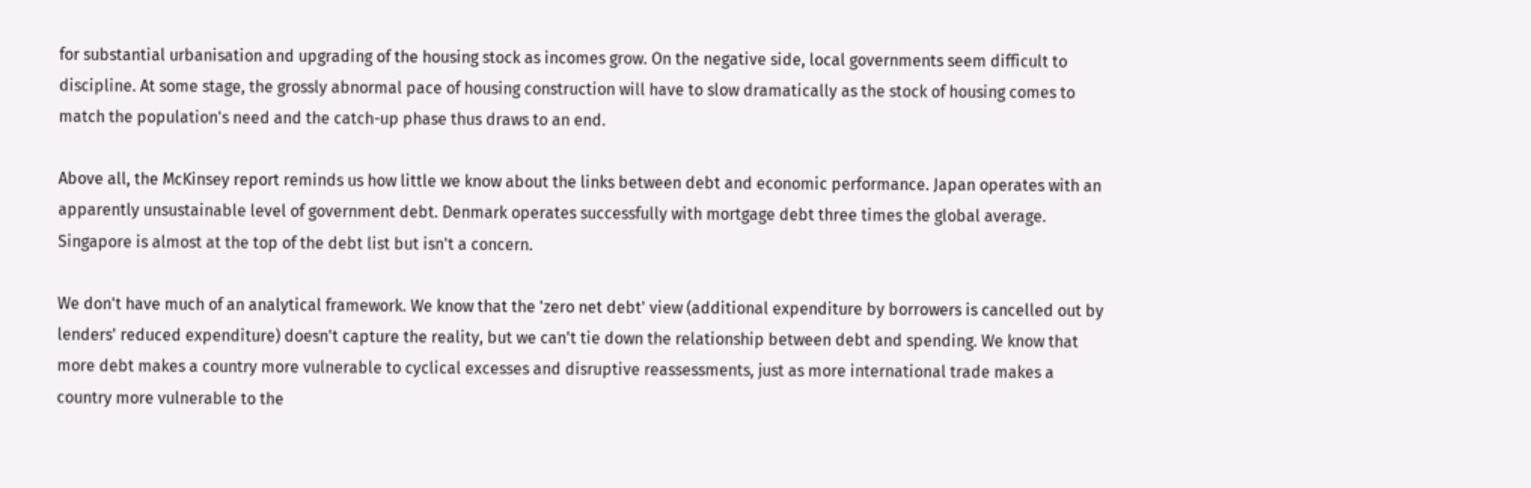for substantial urbanisation and upgrading of the housing stock as incomes grow. On the negative side, local governments seem difficult to discipline. At some stage, the grossly abnormal pace of housing construction will have to slow dramatically as the stock of housing comes to match the population's need and the catch-up phase thus draws to an end.

Above all, the McKinsey report reminds us how little we know about the links between debt and economic performance. Japan operates with an apparently unsustainable level of government debt. Denmark operates successfully with mortgage debt three times the global average. Singapore is almost at the top of the debt list but isn't a concern.

We don't have much of an analytical framework. We know that the 'zero net debt' view (additional expenditure by borrowers is cancelled out by lenders' reduced expenditure) doesn't capture the reality, but we can't tie down the relationship between debt and spending. We know that more debt makes a country more vulnerable to cyclical excesses and disruptive reassessments, just as more international trade makes a country more vulnerable to the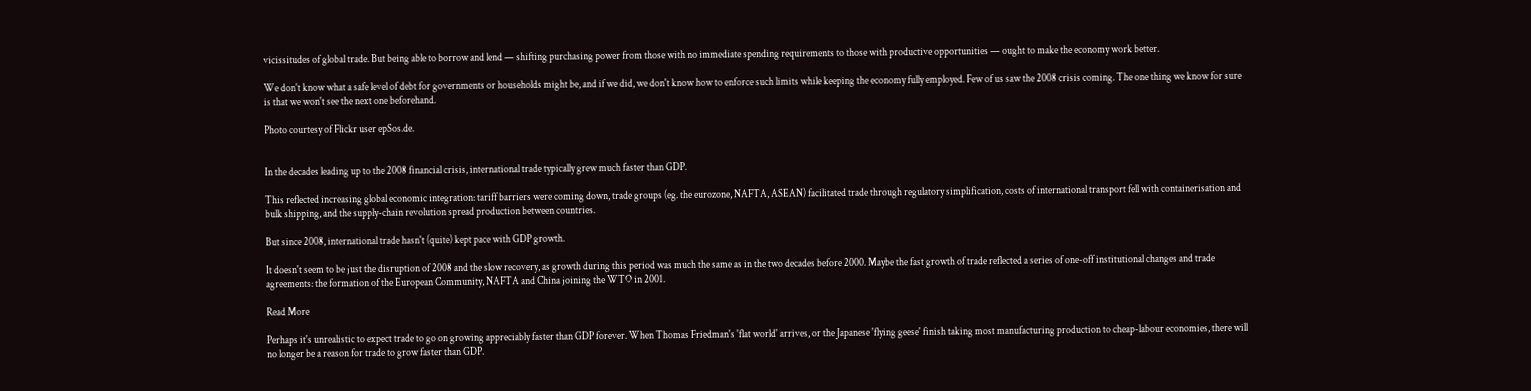vicissitudes of global trade. But being able to borrow and lend — shifting purchasing power from those with no immediate spending requirements to those with productive opportunities — ought to make the economy work better.

We don't know what a safe level of debt for governments or households might be, and if we did, we don't know how to enforce such limits while keeping the economy fully employed. Few of us saw the 2008 crisis coming. The one thing we know for sure is that we won't see the next one beforehand.

Photo courtesy of Flickr user epSos.de.


In the decades leading up to the 2008 financial crisis, international trade typically grew much faster than GDP.

This reflected increasing global economic integration: tariff barriers were coming down, trade groups (eg. the eurozone, NAFTA, ASEAN) facilitated trade through regulatory simplification, costs of international transport fell with containerisation and bulk shipping, and the supply-chain revolution spread production between countries.

But since 2008, international trade hasn't (quite) kept pace with GDP growth.

It doesn't seem to be just the disruption of 2008 and the slow recovery, as growth during this period was much the same as in the two decades before 2000. Maybe the fast growth of trade reflected a series of one-off institutional changes and trade agreements: the formation of the European Community, NAFTA and China joining the WTO in 2001.

Read More

Perhaps it's unrealistic to expect trade to go on growing appreciably faster than GDP forever. When Thomas Friedman's 'flat world' arrives, or the Japanese 'flying geese' finish taking most manufacturing production to cheap-labour economies, there will no longer be a reason for trade to grow faster than GDP.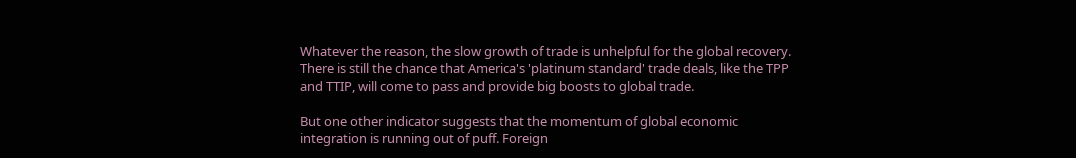Whatever the reason, the slow growth of trade is unhelpful for the global recovery. There is still the chance that America's 'platinum standard' trade deals, like the TPP and TTIP, will come to pass and provide big boosts to global trade.

But one other indicator suggests that the momentum of global economic integration is running out of puff. Foreign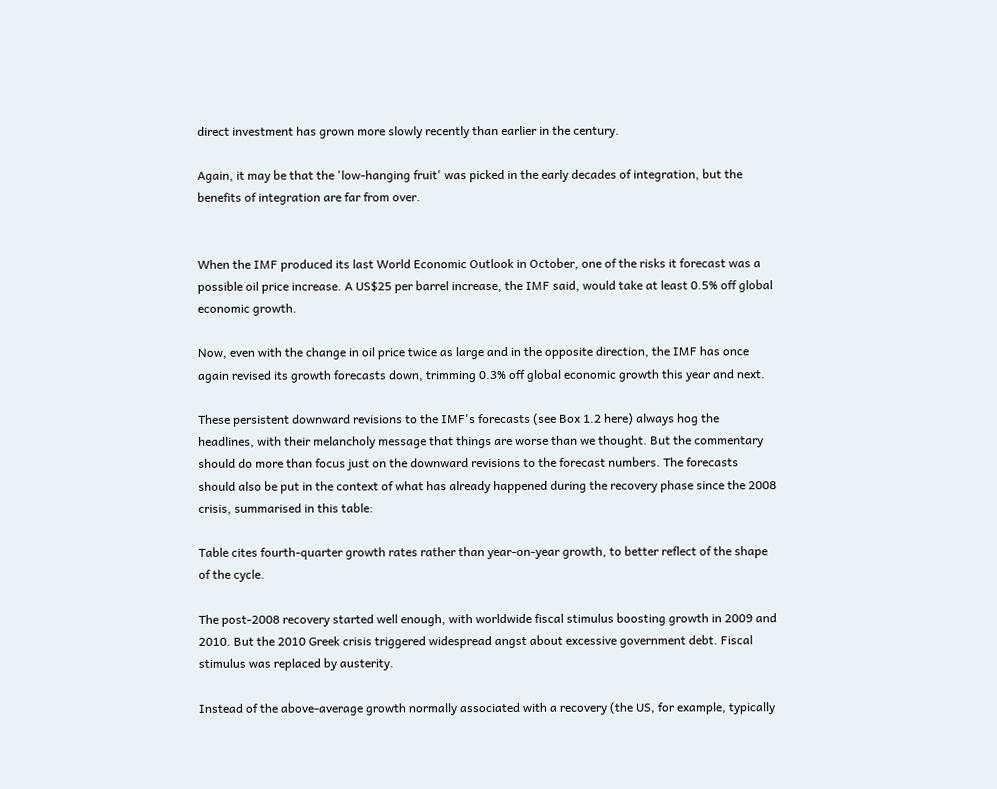direct investment has grown more slowly recently than earlier in the century.

Again, it may be that the 'low-hanging fruit' was picked in the early decades of integration, but the benefits of integration are far from over.


When the IMF produced its last World Economic Outlook in October, one of the risks it forecast was a possible oil price increase. A US$25 per barrel increase, the IMF said, would take at least 0.5% off global economic growth.

Now, even with the change in oil price twice as large and in the opposite direction, the IMF has once again revised its growth forecasts down, trimming 0.3% off global economic growth this year and next.

These persistent downward revisions to the IMF's forecasts (see Box 1.2 here) always hog the headlines, with their melancholy message that things are worse than we thought. But the commentary should do more than focus just on the downward revisions to the forecast numbers. The forecasts should also be put in the context of what has already happened during the recovery phase since the 2008 crisis, summarised in this table:

Table cites fourth-quarter growth rates rather than year-on-year growth, to better reflect of the shape of the cycle.

The post-2008 recovery started well enough, with worldwide fiscal stimulus boosting growth in 2009 and 2010. But the 2010 Greek crisis triggered widespread angst about excessive government debt. Fiscal stimulus was replaced by austerity.

Instead of the above-average growth normally associated with a recovery (the US, for example, typically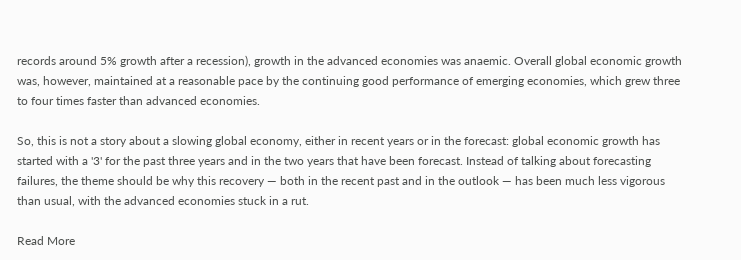records around 5% growth after a recession), growth in the advanced economies was anaemic. Overall global economic growth was, however, maintained at a reasonable pace by the continuing good performance of emerging economies, which grew three to four times faster than advanced economies.

So, this is not a story about a slowing global economy, either in recent years or in the forecast: global economic growth has started with a '3' for the past three years and in the two years that have been forecast. Instead of talking about forecasting failures, the theme should be why this recovery — both in the recent past and in the outlook — has been much less vigorous than usual, with the advanced economies stuck in a rut.

Read More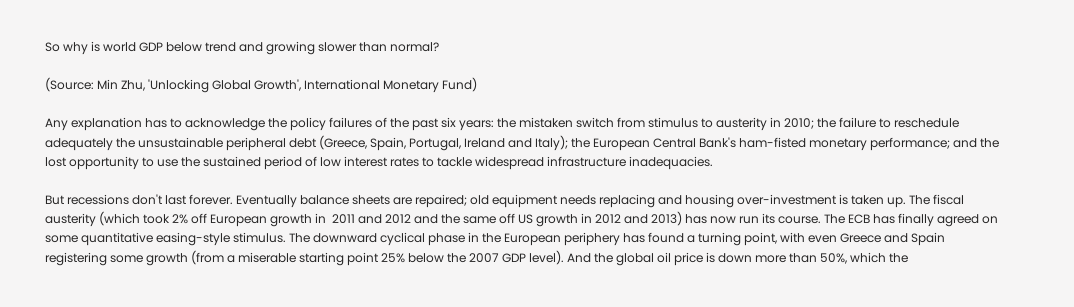So why is world GDP below trend and growing slower than normal?

(Source: Min Zhu, 'Unlocking Global Growth', International Monetary Fund)

Any explanation has to acknowledge the policy failures of the past six years: the mistaken switch from stimulus to austerity in 2010; the failure to reschedule adequately the unsustainable peripheral debt (Greece, Spain, Portugal, Ireland and Italy); the European Central Bank's ham-fisted monetary performance; and the lost opportunity to use the sustained period of low interest rates to tackle widespread infrastructure inadequacies.

But recessions don't last forever. Eventually balance sheets are repaired; old equipment needs replacing and housing over-investment is taken up. The fiscal austerity (which took 2% off European growth in  2011 and 2012 and the same off US growth in 2012 and 2013) has now run its course. The ECB has finally agreed on some quantitative easing-style stimulus. The downward cyclical phase in the European periphery has found a turning point, with even Greece and Spain registering some growth (from a miserable starting point 25% below the 2007 GDP level). And the global oil price is down more than 50%, which the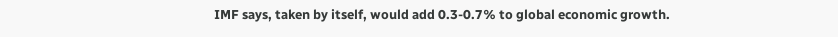IMF says, taken by itself, would add 0.3-0.7% to global economic growth.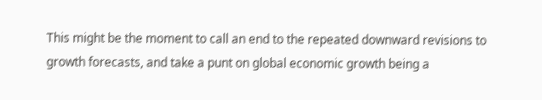This might be the moment to call an end to the repeated downward revisions to growth forecasts, and take a punt on global economic growth being a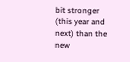bit stronger (this year and next) than the new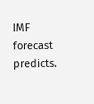IMF forecast predicts.